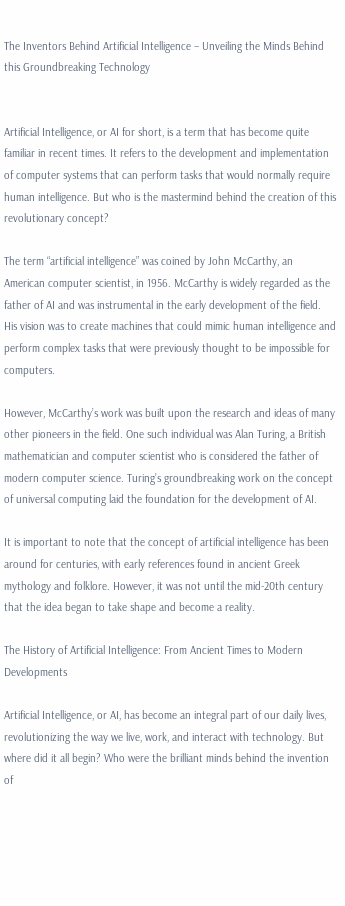The Inventors Behind Artificial Intelligence – Unveiling the Minds Behind this Groundbreaking Technology


Artificial Intelligence, or AI for short, is a term that has become quite familiar in recent times. It refers to the development and implementation of computer systems that can perform tasks that would normally require human intelligence. But who is the mastermind behind the creation of this revolutionary concept?

The term “artificial intelligence” was coined by John McCarthy, an American computer scientist, in 1956. McCarthy is widely regarded as the father of AI and was instrumental in the early development of the field. His vision was to create machines that could mimic human intelligence and perform complex tasks that were previously thought to be impossible for computers.

However, McCarthy’s work was built upon the research and ideas of many other pioneers in the field. One such individual was Alan Turing, a British mathematician and computer scientist who is considered the father of modern computer science. Turing’s groundbreaking work on the concept of universal computing laid the foundation for the development of AI.

It is important to note that the concept of artificial intelligence has been around for centuries, with early references found in ancient Greek mythology and folklore. However, it was not until the mid-20th century that the idea began to take shape and become a reality.

The History of Artificial Intelligence: From Ancient Times to Modern Developments

Artificial Intelligence, or AI, has become an integral part of our daily lives, revolutionizing the way we live, work, and interact with technology. But where did it all begin? Who were the brilliant minds behind the invention of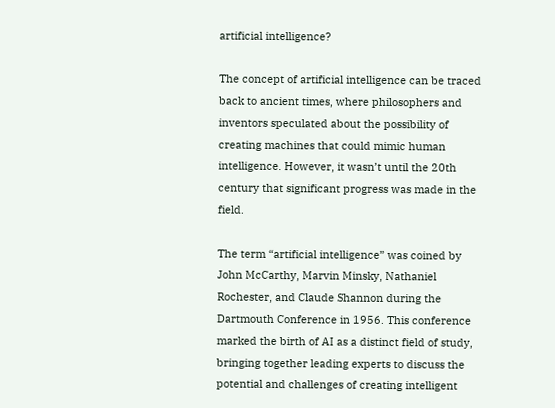artificial intelligence?

The concept of artificial intelligence can be traced back to ancient times, where philosophers and inventors speculated about the possibility of creating machines that could mimic human intelligence. However, it wasn’t until the 20th century that significant progress was made in the field.

The term “artificial intelligence” was coined by John McCarthy, Marvin Minsky, Nathaniel Rochester, and Claude Shannon during the Dartmouth Conference in 1956. This conference marked the birth of AI as a distinct field of study, bringing together leading experts to discuss the potential and challenges of creating intelligent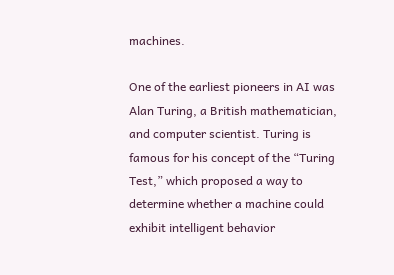machines.

One of the earliest pioneers in AI was Alan Turing, a British mathematician, and computer scientist. Turing is famous for his concept of the “Turing Test,” which proposed a way to determine whether a machine could exhibit intelligent behavior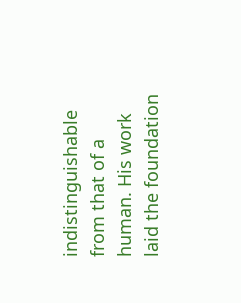indistinguishable from that of a human. His work laid the foundation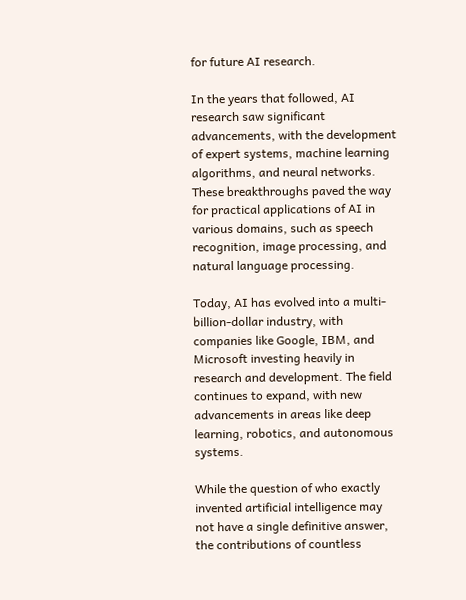for future AI research.

In the years that followed, AI research saw significant advancements, with the development of expert systems, machine learning algorithms, and neural networks. These breakthroughs paved the way for practical applications of AI in various domains, such as speech recognition, image processing, and natural language processing.

Today, AI has evolved into a multi-billion-dollar industry, with companies like Google, IBM, and Microsoft investing heavily in research and development. The field continues to expand, with new advancements in areas like deep learning, robotics, and autonomous systems.

While the question of who exactly invented artificial intelligence may not have a single definitive answer, the contributions of countless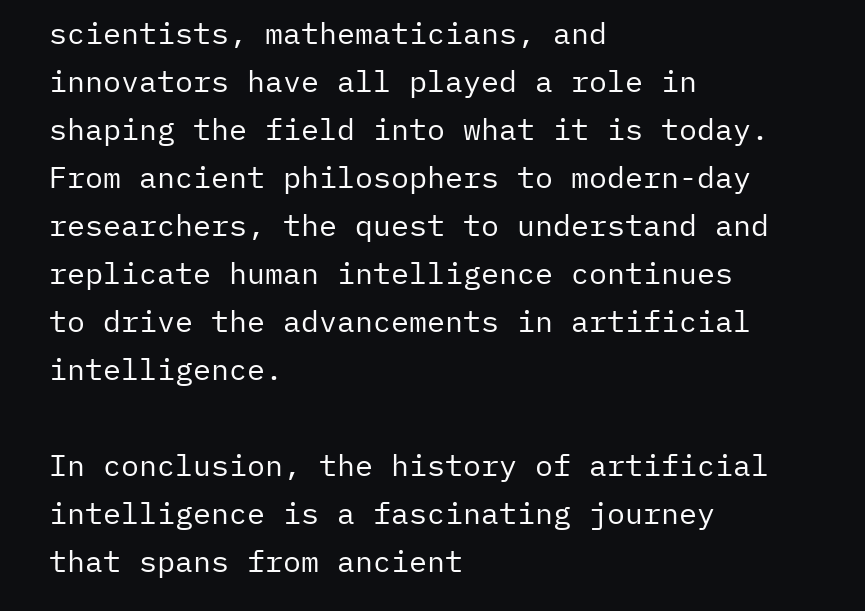scientists, mathematicians, and innovators have all played a role in shaping the field into what it is today. From ancient philosophers to modern-day researchers, the quest to understand and replicate human intelligence continues to drive the advancements in artificial intelligence.

In conclusion, the history of artificial intelligence is a fascinating journey that spans from ancient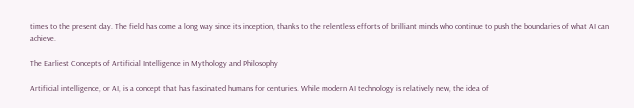times to the present day. The field has come a long way since its inception, thanks to the relentless efforts of brilliant minds who continue to push the boundaries of what AI can achieve.

The Earliest Concepts of Artificial Intelligence in Mythology and Philosophy

Artificial intelligence, or AI, is a concept that has fascinated humans for centuries. While modern AI technology is relatively new, the idea of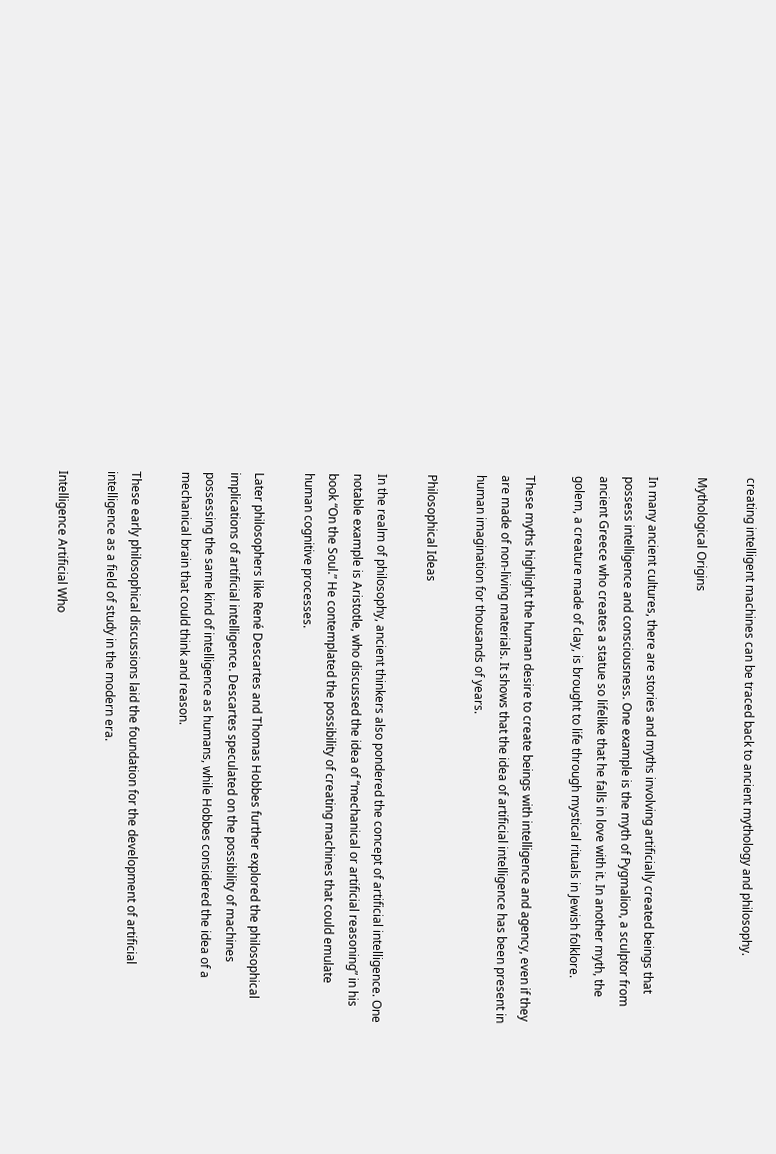creating intelligent machines can be traced back to ancient mythology and philosophy.

Mythological Origins

In many ancient cultures, there are stories and myths involving artificially created beings that possess intelligence and consciousness. One example is the myth of Pygmalion, a sculptor from ancient Greece who creates a statue so lifelike that he falls in love with it. In another myth, the golem, a creature made of clay, is brought to life through mystical rituals in Jewish folklore.

These myths highlight the human desire to create beings with intelligence and agency, even if they are made of non-living materials. It shows that the idea of artificial intelligence has been present in human imagination for thousands of years.

Philosophical Ideas

In the realm of philosophy, ancient thinkers also pondered the concept of artificial intelligence. One notable example is Aristotle, who discussed the idea of “mechanical or artificial reasoning” in his book “On the Soul.” He contemplated the possibility of creating machines that could emulate human cognitive processes.

Later philosophers like René Descartes and Thomas Hobbes further explored the philosophical implications of artificial intelligence. Descartes speculated on the possibility of machines possessing the same kind of intelligence as humans, while Hobbes considered the idea of a mechanical brain that could think and reason.

These early philosophical discussions laid the foundation for the development of artificial intelligence as a field of study in the modern era.

Intelligence Artificial Who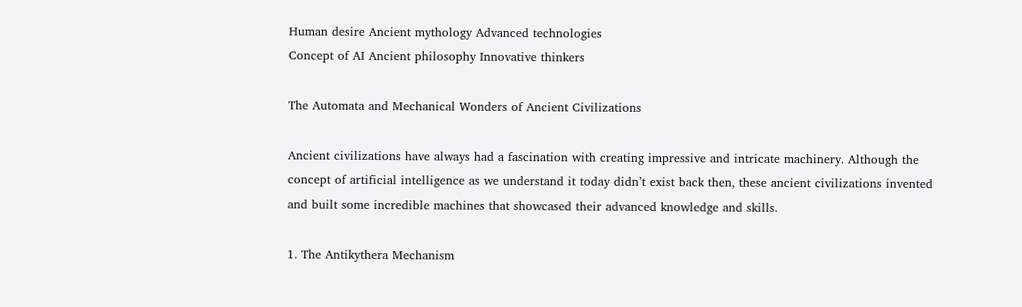Human desire Ancient mythology Advanced technologies
Concept of AI Ancient philosophy Innovative thinkers

The Automata and Mechanical Wonders of Ancient Civilizations

Ancient civilizations have always had a fascination with creating impressive and intricate machinery. Although the concept of artificial intelligence as we understand it today didn’t exist back then, these ancient civilizations invented and built some incredible machines that showcased their advanced knowledge and skills.

1. The Antikythera Mechanism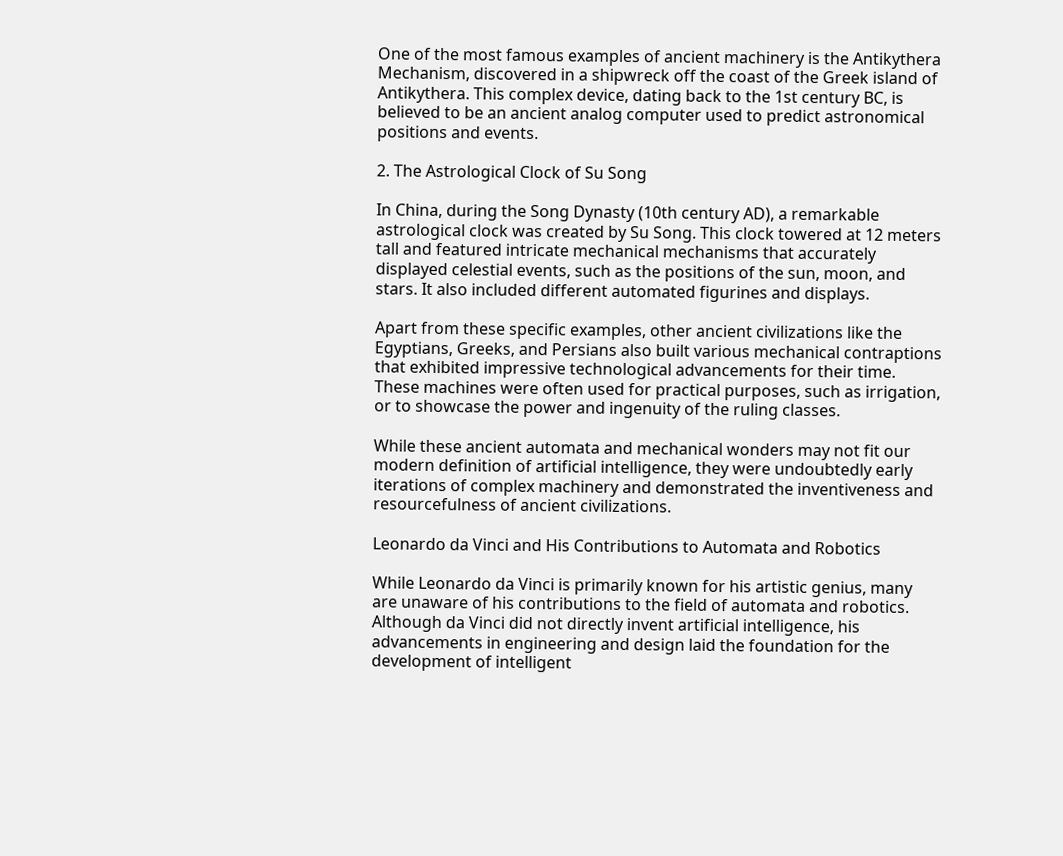One of the most famous examples of ancient machinery is the Antikythera Mechanism, discovered in a shipwreck off the coast of the Greek island of Antikythera. This complex device, dating back to the 1st century BC, is believed to be an ancient analog computer used to predict astronomical positions and events.

2. The Astrological Clock of Su Song

In China, during the Song Dynasty (10th century AD), a remarkable astrological clock was created by Su Song. This clock towered at 12 meters tall and featured intricate mechanical mechanisms that accurately displayed celestial events, such as the positions of the sun, moon, and stars. It also included different automated figurines and displays.

Apart from these specific examples, other ancient civilizations like the Egyptians, Greeks, and Persians also built various mechanical contraptions that exhibited impressive technological advancements for their time. These machines were often used for practical purposes, such as irrigation, or to showcase the power and ingenuity of the ruling classes.

While these ancient automata and mechanical wonders may not fit our modern definition of artificial intelligence, they were undoubtedly early iterations of complex machinery and demonstrated the inventiveness and resourcefulness of ancient civilizations.

Leonardo da Vinci and His Contributions to Automata and Robotics

While Leonardo da Vinci is primarily known for his artistic genius, many are unaware of his contributions to the field of automata and robotics. Although da Vinci did not directly invent artificial intelligence, his advancements in engineering and design laid the foundation for the development of intelligent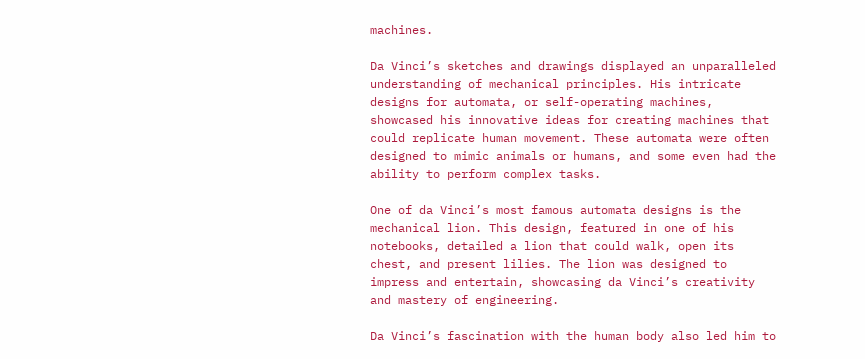machines.

Da Vinci’s sketches and drawings displayed an unparalleled understanding of mechanical principles. His intricate designs for automata, or self-operating machines, showcased his innovative ideas for creating machines that could replicate human movement. These automata were often designed to mimic animals or humans, and some even had the ability to perform complex tasks.

One of da Vinci’s most famous automata designs is the mechanical lion. This design, featured in one of his notebooks, detailed a lion that could walk, open its chest, and present lilies. The lion was designed to impress and entertain, showcasing da Vinci’s creativity and mastery of engineering.

Da Vinci’s fascination with the human body also led him to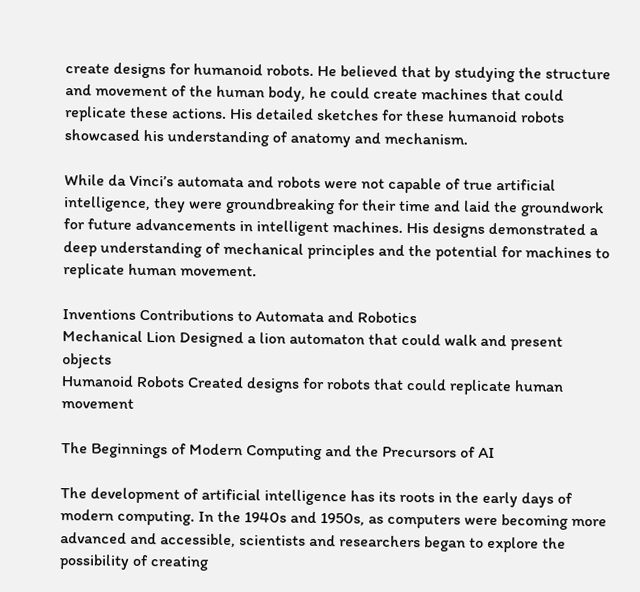create designs for humanoid robots. He believed that by studying the structure and movement of the human body, he could create machines that could replicate these actions. His detailed sketches for these humanoid robots showcased his understanding of anatomy and mechanism.

While da Vinci’s automata and robots were not capable of true artificial intelligence, they were groundbreaking for their time and laid the groundwork for future advancements in intelligent machines. His designs demonstrated a deep understanding of mechanical principles and the potential for machines to replicate human movement.

Inventions Contributions to Automata and Robotics
Mechanical Lion Designed a lion automaton that could walk and present objects
Humanoid Robots Created designs for robots that could replicate human movement

The Beginnings of Modern Computing and the Precursors of AI

The development of artificial intelligence has its roots in the early days of modern computing. In the 1940s and 1950s, as computers were becoming more advanced and accessible, scientists and researchers began to explore the possibility of creating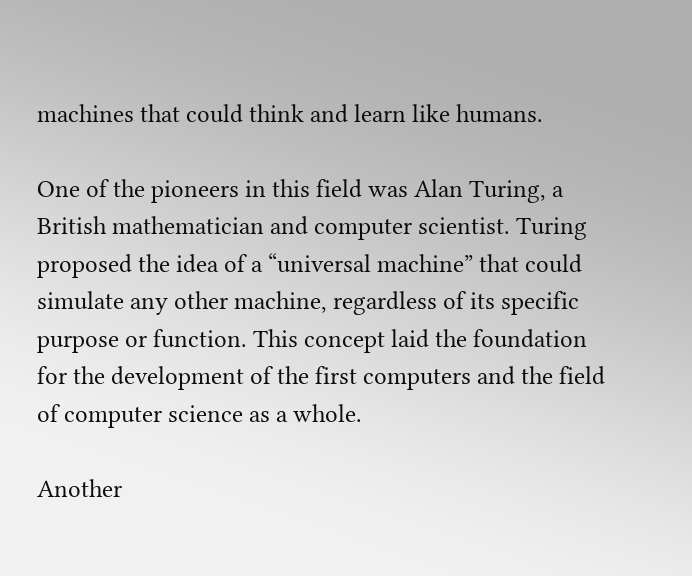machines that could think and learn like humans.

One of the pioneers in this field was Alan Turing, a British mathematician and computer scientist. Turing proposed the idea of a “universal machine” that could simulate any other machine, regardless of its specific purpose or function. This concept laid the foundation for the development of the first computers and the field of computer science as a whole.

Another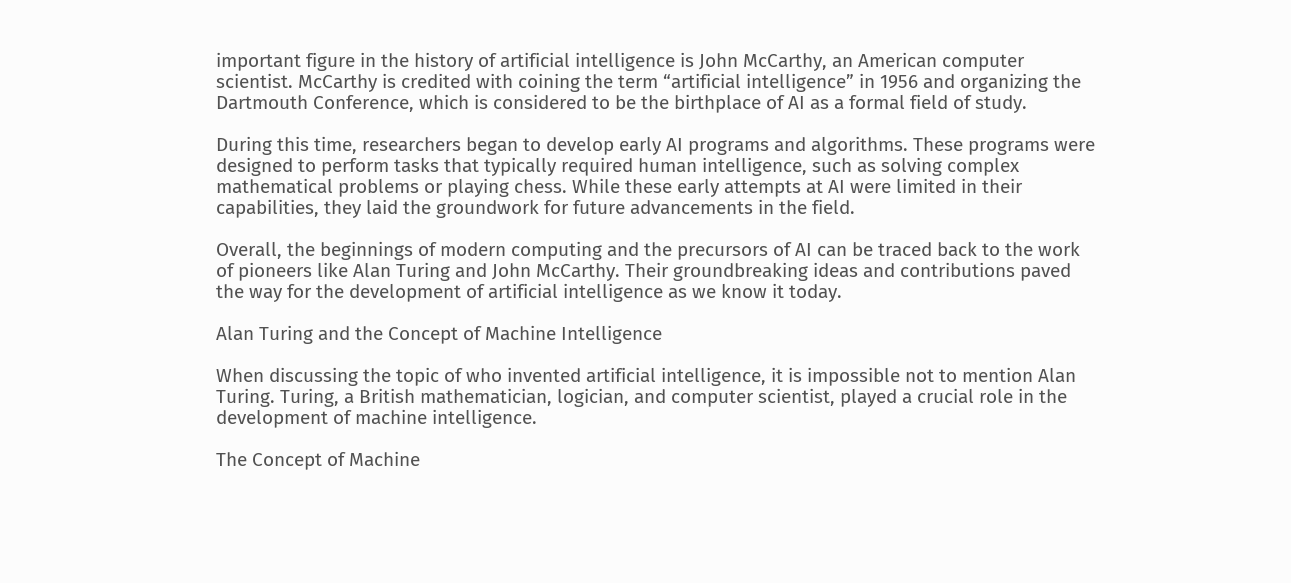important figure in the history of artificial intelligence is John McCarthy, an American computer scientist. McCarthy is credited with coining the term “artificial intelligence” in 1956 and organizing the Dartmouth Conference, which is considered to be the birthplace of AI as a formal field of study.

During this time, researchers began to develop early AI programs and algorithms. These programs were designed to perform tasks that typically required human intelligence, such as solving complex mathematical problems or playing chess. While these early attempts at AI were limited in their capabilities, they laid the groundwork for future advancements in the field.

Overall, the beginnings of modern computing and the precursors of AI can be traced back to the work of pioneers like Alan Turing and John McCarthy. Their groundbreaking ideas and contributions paved the way for the development of artificial intelligence as we know it today.

Alan Turing and the Concept of Machine Intelligence

When discussing the topic of who invented artificial intelligence, it is impossible not to mention Alan Turing. Turing, a British mathematician, logician, and computer scientist, played a crucial role in the development of machine intelligence.

The Concept of Machine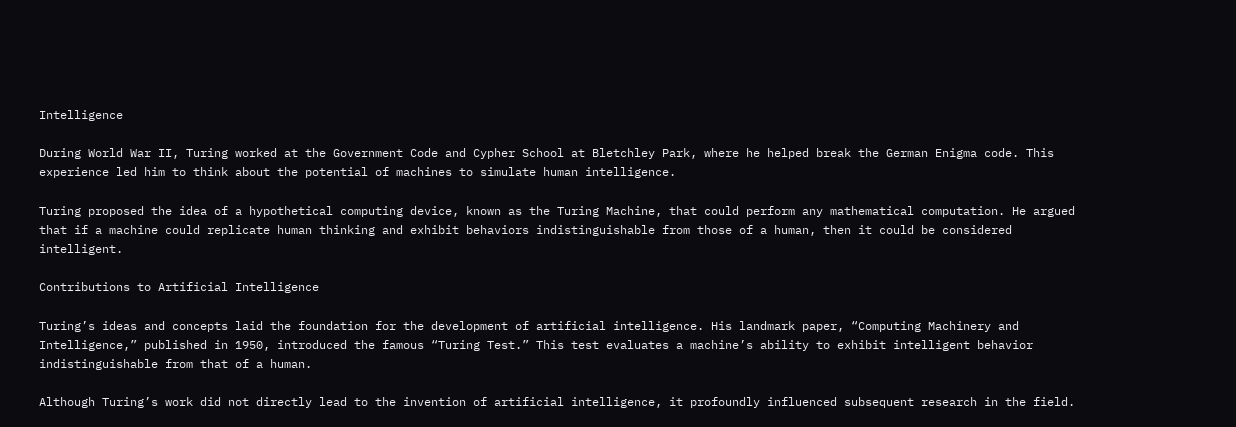Intelligence

During World War II, Turing worked at the Government Code and Cypher School at Bletchley Park, where he helped break the German Enigma code. This experience led him to think about the potential of machines to simulate human intelligence.

Turing proposed the idea of a hypothetical computing device, known as the Turing Machine, that could perform any mathematical computation. He argued that if a machine could replicate human thinking and exhibit behaviors indistinguishable from those of a human, then it could be considered intelligent.

Contributions to Artificial Intelligence

Turing’s ideas and concepts laid the foundation for the development of artificial intelligence. His landmark paper, “Computing Machinery and Intelligence,” published in 1950, introduced the famous “Turing Test.” This test evaluates a machine’s ability to exhibit intelligent behavior indistinguishable from that of a human.

Although Turing’s work did not directly lead to the invention of artificial intelligence, it profoundly influenced subsequent research in the field.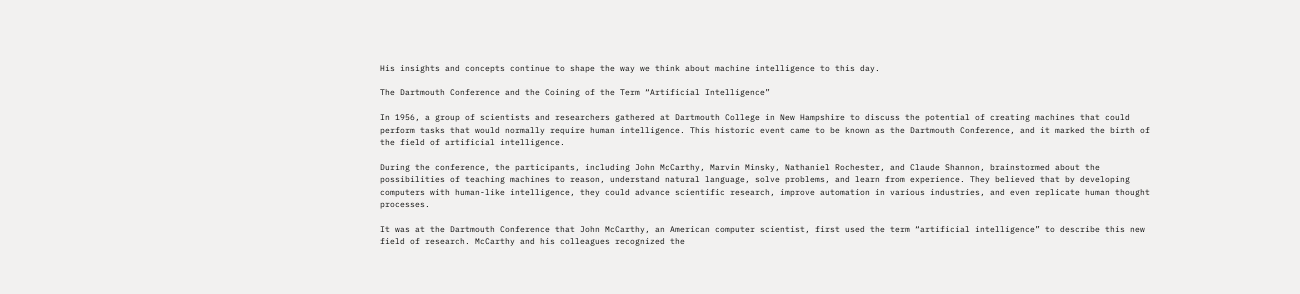His insights and concepts continue to shape the way we think about machine intelligence to this day.

The Dartmouth Conference and the Coining of the Term “Artificial Intelligence”

In 1956, a group of scientists and researchers gathered at Dartmouth College in New Hampshire to discuss the potential of creating machines that could perform tasks that would normally require human intelligence. This historic event came to be known as the Dartmouth Conference, and it marked the birth of the field of artificial intelligence.

During the conference, the participants, including John McCarthy, Marvin Minsky, Nathaniel Rochester, and Claude Shannon, brainstormed about the possibilities of teaching machines to reason, understand natural language, solve problems, and learn from experience. They believed that by developing computers with human-like intelligence, they could advance scientific research, improve automation in various industries, and even replicate human thought processes.

It was at the Dartmouth Conference that John McCarthy, an American computer scientist, first used the term “artificial intelligence” to describe this new field of research. McCarthy and his colleagues recognized the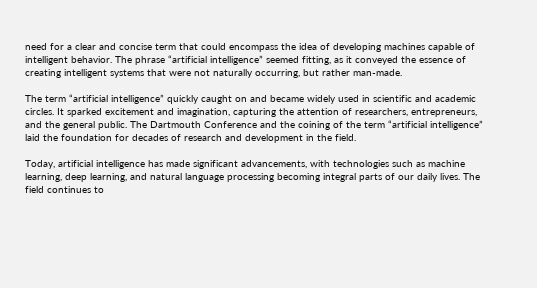need for a clear and concise term that could encompass the idea of developing machines capable of intelligent behavior. The phrase “artificial intelligence” seemed fitting, as it conveyed the essence of creating intelligent systems that were not naturally occurring, but rather man-made.

The term “artificial intelligence” quickly caught on and became widely used in scientific and academic circles. It sparked excitement and imagination, capturing the attention of researchers, entrepreneurs, and the general public. The Dartmouth Conference and the coining of the term “artificial intelligence” laid the foundation for decades of research and development in the field.

Today, artificial intelligence has made significant advancements, with technologies such as machine learning, deep learning, and natural language processing becoming integral parts of our daily lives. The field continues to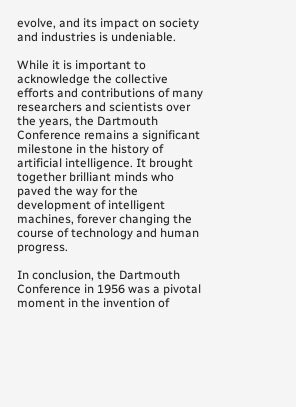evolve, and its impact on society and industries is undeniable.

While it is important to acknowledge the collective efforts and contributions of many researchers and scientists over the years, the Dartmouth Conference remains a significant milestone in the history of artificial intelligence. It brought together brilliant minds who paved the way for the development of intelligent machines, forever changing the course of technology and human progress.

In conclusion, the Dartmouth Conference in 1956 was a pivotal moment in the invention of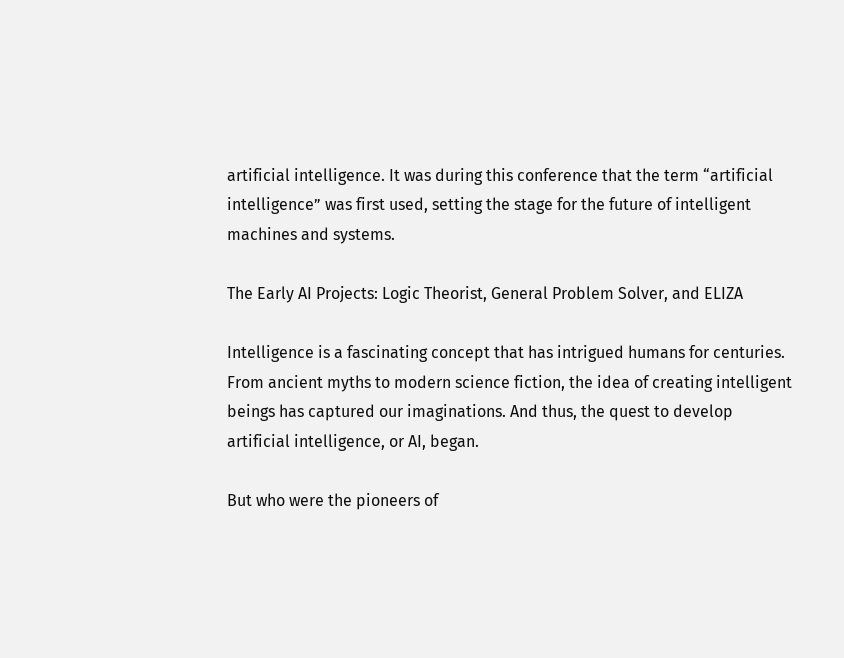artificial intelligence. It was during this conference that the term “artificial intelligence” was first used, setting the stage for the future of intelligent machines and systems.

The Early AI Projects: Logic Theorist, General Problem Solver, and ELIZA

Intelligence is a fascinating concept that has intrigued humans for centuries. From ancient myths to modern science fiction, the idea of creating intelligent beings has captured our imaginations. And thus, the quest to develop artificial intelligence, or AI, began.

But who were the pioneers of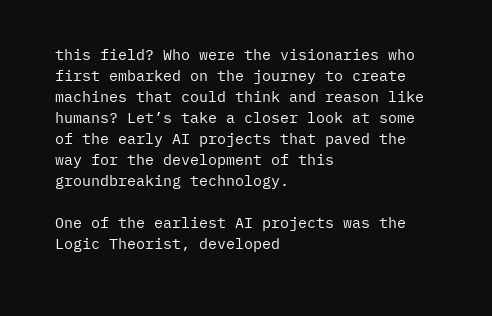this field? Who were the visionaries who first embarked on the journey to create machines that could think and reason like humans? Let’s take a closer look at some of the early AI projects that paved the way for the development of this groundbreaking technology.

One of the earliest AI projects was the Logic Theorist, developed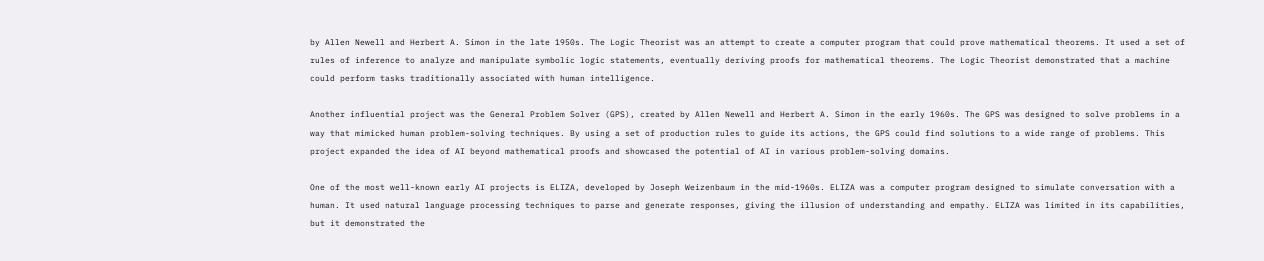by Allen Newell and Herbert A. Simon in the late 1950s. The Logic Theorist was an attempt to create a computer program that could prove mathematical theorems. It used a set of rules of inference to analyze and manipulate symbolic logic statements, eventually deriving proofs for mathematical theorems. The Logic Theorist demonstrated that a machine could perform tasks traditionally associated with human intelligence.

Another influential project was the General Problem Solver (GPS), created by Allen Newell and Herbert A. Simon in the early 1960s. The GPS was designed to solve problems in a way that mimicked human problem-solving techniques. By using a set of production rules to guide its actions, the GPS could find solutions to a wide range of problems. This project expanded the idea of AI beyond mathematical proofs and showcased the potential of AI in various problem-solving domains.

One of the most well-known early AI projects is ELIZA, developed by Joseph Weizenbaum in the mid-1960s. ELIZA was a computer program designed to simulate conversation with a human. It used natural language processing techniques to parse and generate responses, giving the illusion of understanding and empathy. ELIZA was limited in its capabilities, but it demonstrated the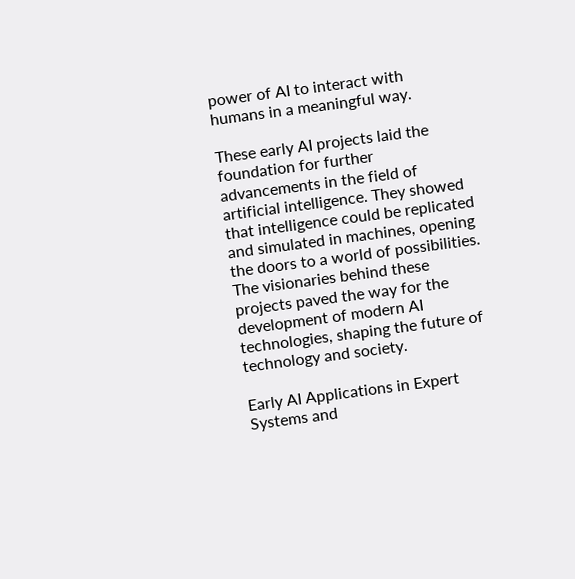power of AI to interact with humans in a meaningful way.

These early AI projects laid the foundation for further advancements in the field of artificial intelligence. They showed that intelligence could be replicated and simulated in machines, opening the doors to a world of possibilities. The visionaries behind these projects paved the way for the development of modern AI technologies, shaping the future of technology and society.

Early AI Applications in Expert Systems and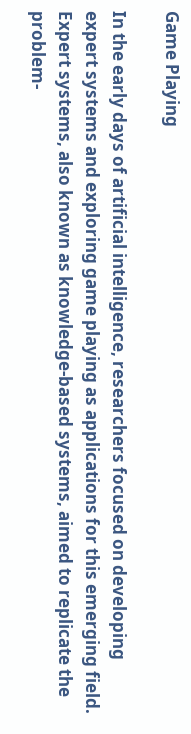Game Playing

In the early days of artificial intelligence, researchers focused on developing expert systems and exploring game playing as applications for this emerging field. Expert systems, also known as knowledge-based systems, aimed to replicate the problem-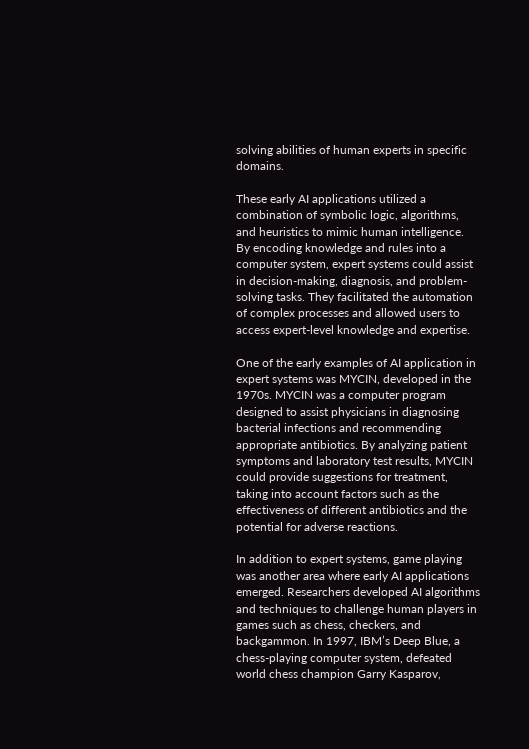solving abilities of human experts in specific domains.

These early AI applications utilized a combination of symbolic logic, algorithms, and heuristics to mimic human intelligence. By encoding knowledge and rules into a computer system, expert systems could assist in decision-making, diagnosis, and problem-solving tasks. They facilitated the automation of complex processes and allowed users to access expert-level knowledge and expertise.

One of the early examples of AI application in expert systems was MYCIN, developed in the 1970s. MYCIN was a computer program designed to assist physicians in diagnosing bacterial infections and recommending appropriate antibiotics. By analyzing patient symptoms and laboratory test results, MYCIN could provide suggestions for treatment, taking into account factors such as the effectiveness of different antibiotics and the potential for adverse reactions.

In addition to expert systems, game playing was another area where early AI applications emerged. Researchers developed AI algorithms and techniques to challenge human players in games such as chess, checkers, and backgammon. In 1997, IBM’s Deep Blue, a chess-playing computer system, defeated world chess champion Garry Kasparov,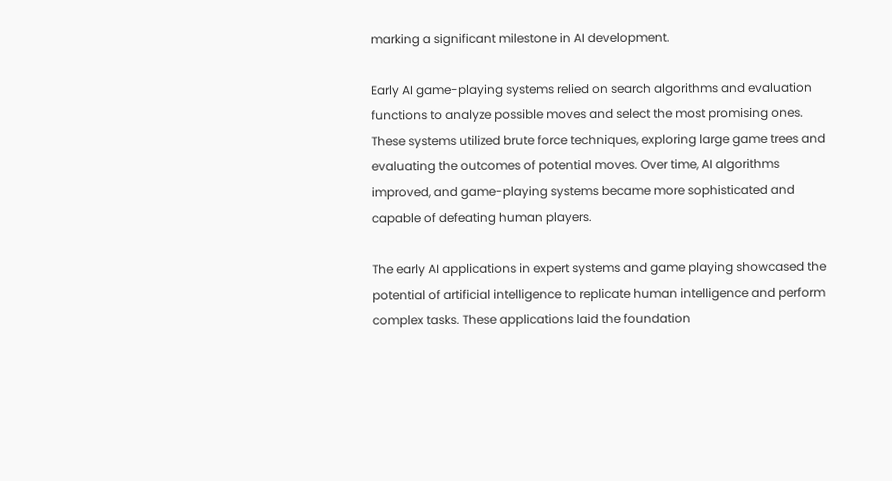marking a significant milestone in AI development.

Early AI game-playing systems relied on search algorithms and evaluation functions to analyze possible moves and select the most promising ones. These systems utilized brute force techniques, exploring large game trees and evaluating the outcomes of potential moves. Over time, AI algorithms improved, and game-playing systems became more sophisticated and capable of defeating human players.

The early AI applications in expert systems and game playing showcased the potential of artificial intelligence to replicate human intelligence and perform complex tasks. These applications laid the foundation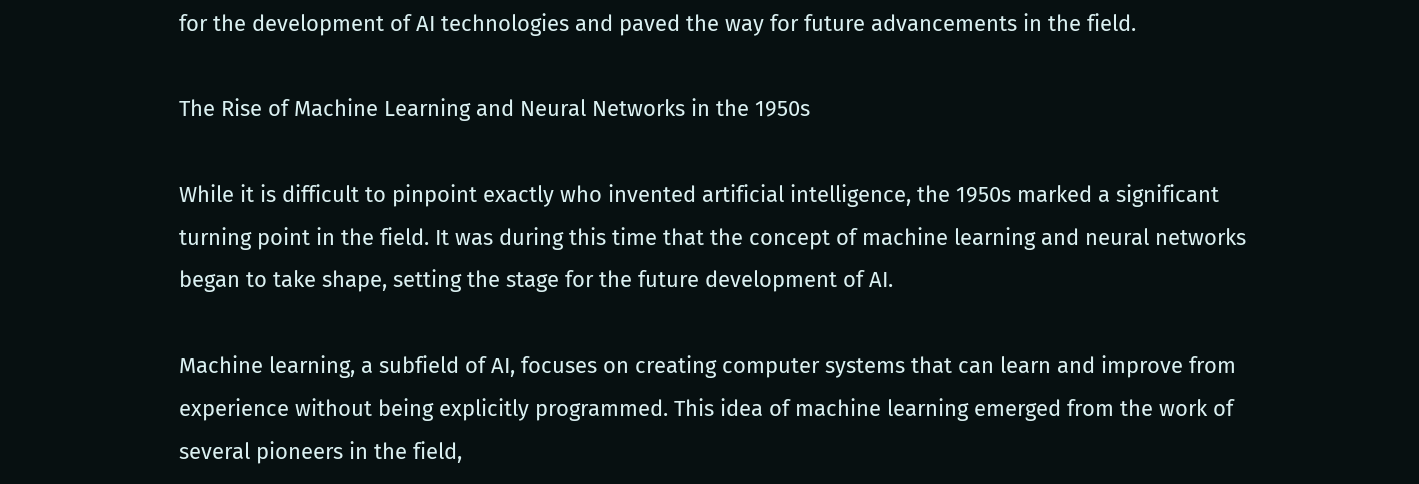for the development of AI technologies and paved the way for future advancements in the field.

The Rise of Machine Learning and Neural Networks in the 1950s

While it is difficult to pinpoint exactly who invented artificial intelligence, the 1950s marked a significant turning point in the field. It was during this time that the concept of machine learning and neural networks began to take shape, setting the stage for the future development of AI.

Machine learning, a subfield of AI, focuses on creating computer systems that can learn and improve from experience without being explicitly programmed. This idea of machine learning emerged from the work of several pioneers in the field,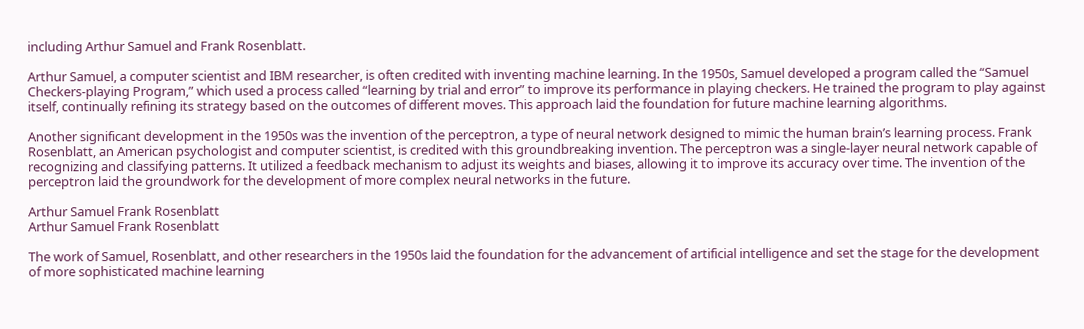including Arthur Samuel and Frank Rosenblatt.

Arthur Samuel, a computer scientist and IBM researcher, is often credited with inventing machine learning. In the 1950s, Samuel developed a program called the “Samuel Checkers-playing Program,” which used a process called “learning by trial and error” to improve its performance in playing checkers. He trained the program to play against itself, continually refining its strategy based on the outcomes of different moves. This approach laid the foundation for future machine learning algorithms.

Another significant development in the 1950s was the invention of the perceptron, a type of neural network designed to mimic the human brain’s learning process. Frank Rosenblatt, an American psychologist and computer scientist, is credited with this groundbreaking invention. The perceptron was a single-layer neural network capable of recognizing and classifying patterns. It utilized a feedback mechanism to adjust its weights and biases, allowing it to improve its accuracy over time. The invention of the perceptron laid the groundwork for the development of more complex neural networks in the future.

Arthur Samuel Frank Rosenblatt
Arthur Samuel Frank Rosenblatt

The work of Samuel, Rosenblatt, and other researchers in the 1950s laid the foundation for the advancement of artificial intelligence and set the stage for the development of more sophisticated machine learning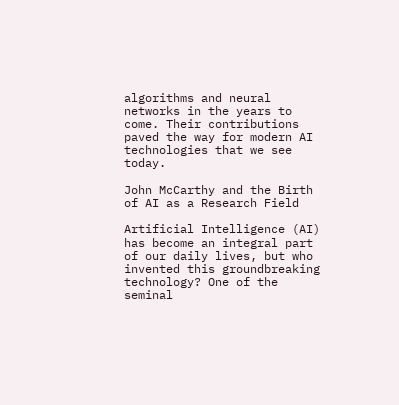algorithms and neural networks in the years to come. Their contributions paved the way for modern AI technologies that we see today.

John McCarthy and the Birth of AI as a Research Field

Artificial Intelligence (AI) has become an integral part of our daily lives, but who invented this groundbreaking technology? One of the seminal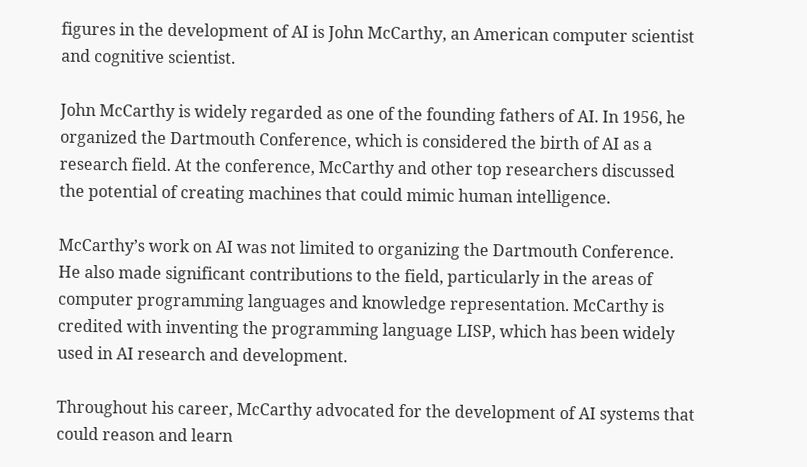figures in the development of AI is John McCarthy, an American computer scientist and cognitive scientist.

John McCarthy is widely regarded as one of the founding fathers of AI. In 1956, he organized the Dartmouth Conference, which is considered the birth of AI as a research field. At the conference, McCarthy and other top researchers discussed the potential of creating machines that could mimic human intelligence.

McCarthy’s work on AI was not limited to organizing the Dartmouth Conference. He also made significant contributions to the field, particularly in the areas of computer programming languages and knowledge representation. McCarthy is credited with inventing the programming language LISP, which has been widely used in AI research and development.

Throughout his career, McCarthy advocated for the development of AI systems that could reason and learn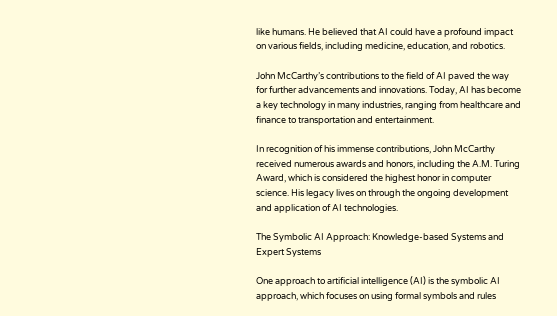like humans. He believed that AI could have a profound impact on various fields, including medicine, education, and robotics.

John McCarthy’s contributions to the field of AI paved the way for further advancements and innovations. Today, AI has become a key technology in many industries, ranging from healthcare and finance to transportation and entertainment.

In recognition of his immense contributions, John McCarthy received numerous awards and honors, including the A.M. Turing Award, which is considered the highest honor in computer science. His legacy lives on through the ongoing development and application of AI technologies.

The Symbolic AI Approach: Knowledge-based Systems and Expert Systems

One approach to artificial intelligence (AI) is the symbolic AI approach, which focuses on using formal symbols and rules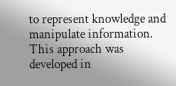to represent knowledge and manipulate information. This approach was developed in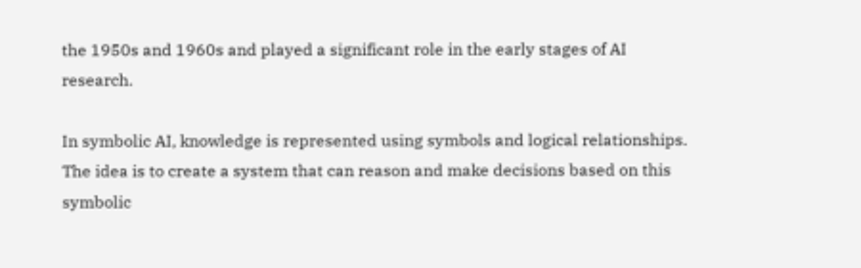the 1950s and 1960s and played a significant role in the early stages of AI research.

In symbolic AI, knowledge is represented using symbols and logical relationships. The idea is to create a system that can reason and make decisions based on this symbolic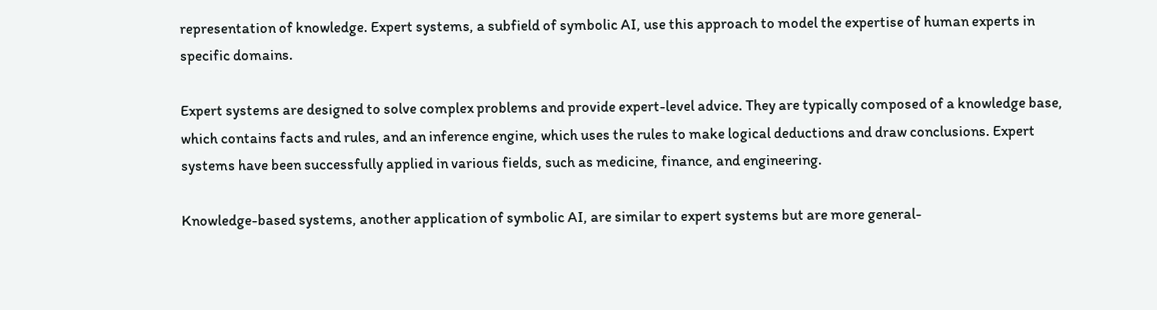representation of knowledge. Expert systems, a subfield of symbolic AI, use this approach to model the expertise of human experts in specific domains.

Expert systems are designed to solve complex problems and provide expert-level advice. They are typically composed of a knowledge base, which contains facts and rules, and an inference engine, which uses the rules to make logical deductions and draw conclusions. Expert systems have been successfully applied in various fields, such as medicine, finance, and engineering.

Knowledge-based systems, another application of symbolic AI, are similar to expert systems but are more general-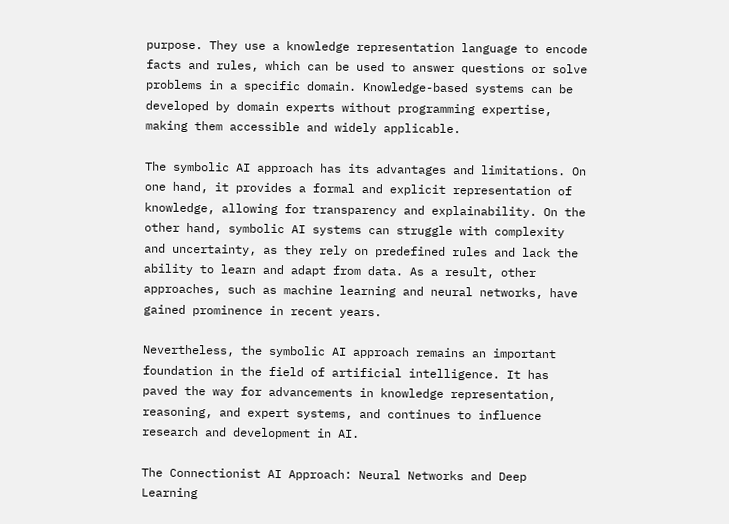purpose. They use a knowledge representation language to encode facts and rules, which can be used to answer questions or solve problems in a specific domain. Knowledge-based systems can be developed by domain experts without programming expertise, making them accessible and widely applicable.

The symbolic AI approach has its advantages and limitations. On one hand, it provides a formal and explicit representation of knowledge, allowing for transparency and explainability. On the other hand, symbolic AI systems can struggle with complexity and uncertainty, as they rely on predefined rules and lack the ability to learn and adapt from data. As a result, other approaches, such as machine learning and neural networks, have gained prominence in recent years.

Nevertheless, the symbolic AI approach remains an important foundation in the field of artificial intelligence. It has paved the way for advancements in knowledge representation, reasoning, and expert systems, and continues to influence research and development in AI.

The Connectionist AI Approach: Neural Networks and Deep Learning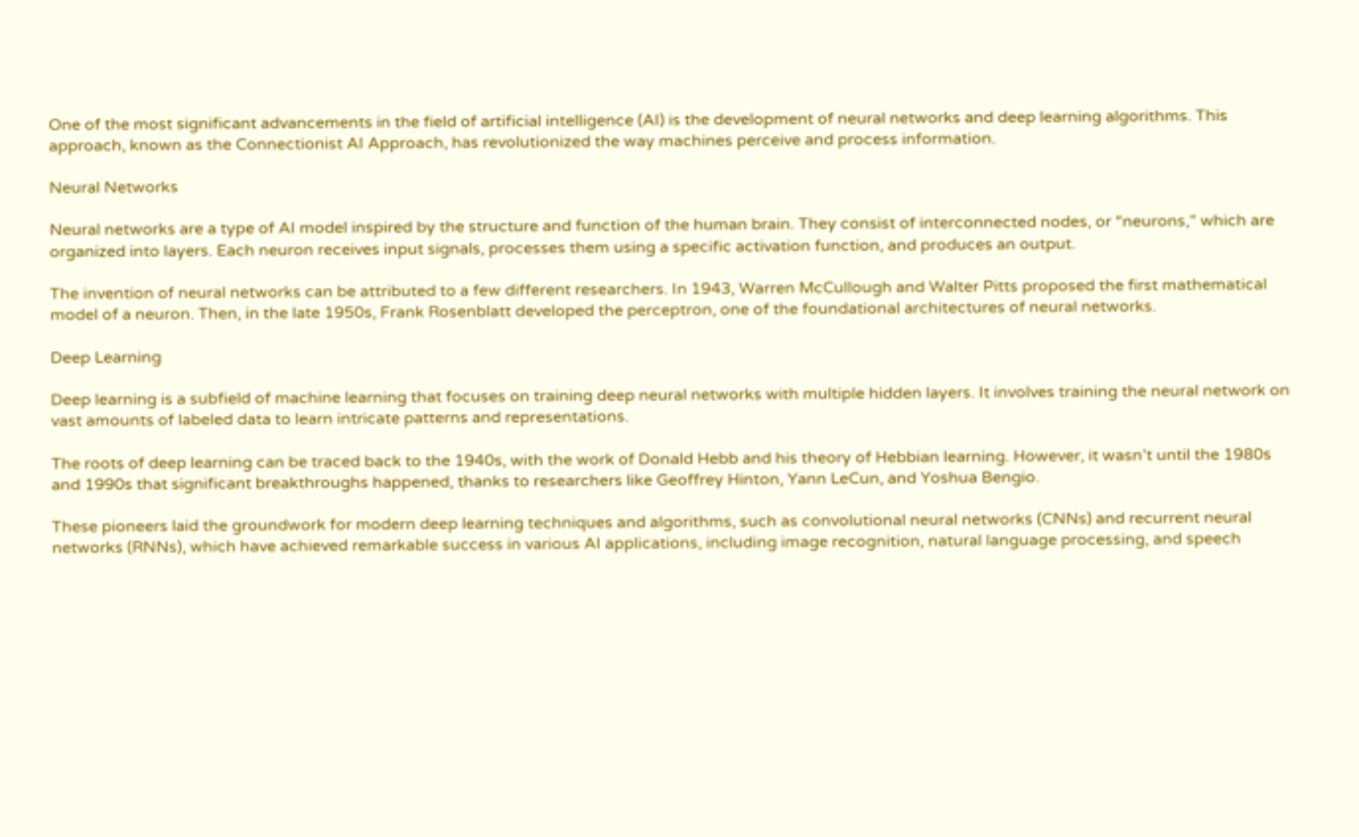One of the most significant advancements in the field of artificial intelligence (AI) is the development of neural networks and deep learning algorithms. This approach, known as the Connectionist AI Approach, has revolutionized the way machines perceive and process information.

Neural Networks

Neural networks are a type of AI model inspired by the structure and function of the human brain. They consist of interconnected nodes, or “neurons,” which are organized into layers. Each neuron receives input signals, processes them using a specific activation function, and produces an output.

The invention of neural networks can be attributed to a few different researchers. In 1943, Warren McCullough and Walter Pitts proposed the first mathematical model of a neuron. Then, in the late 1950s, Frank Rosenblatt developed the perceptron, one of the foundational architectures of neural networks.

Deep Learning

Deep learning is a subfield of machine learning that focuses on training deep neural networks with multiple hidden layers. It involves training the neural network on vast amounts of labeled data to learn intricate patterns and representations.

The roots of deep learning can be traced back to the 1940s, with the work of Donald Hebb and his theory of Hebbian learning. However, it wasn’t until the 1980s and 1990s that significant breakthroughs happened, thanks to researchers like Geoffrey Hinton, Yann LeCun, and Yoshua Bengio.

These pioneers laid the groundwork for modern deep learning techniques and algorithms, such as convolutional neural networks (CNNs) and recurrent neural networks (RNNs), which have achieved remarkable success in various AI applications, including image recognition, natural language processing, and speech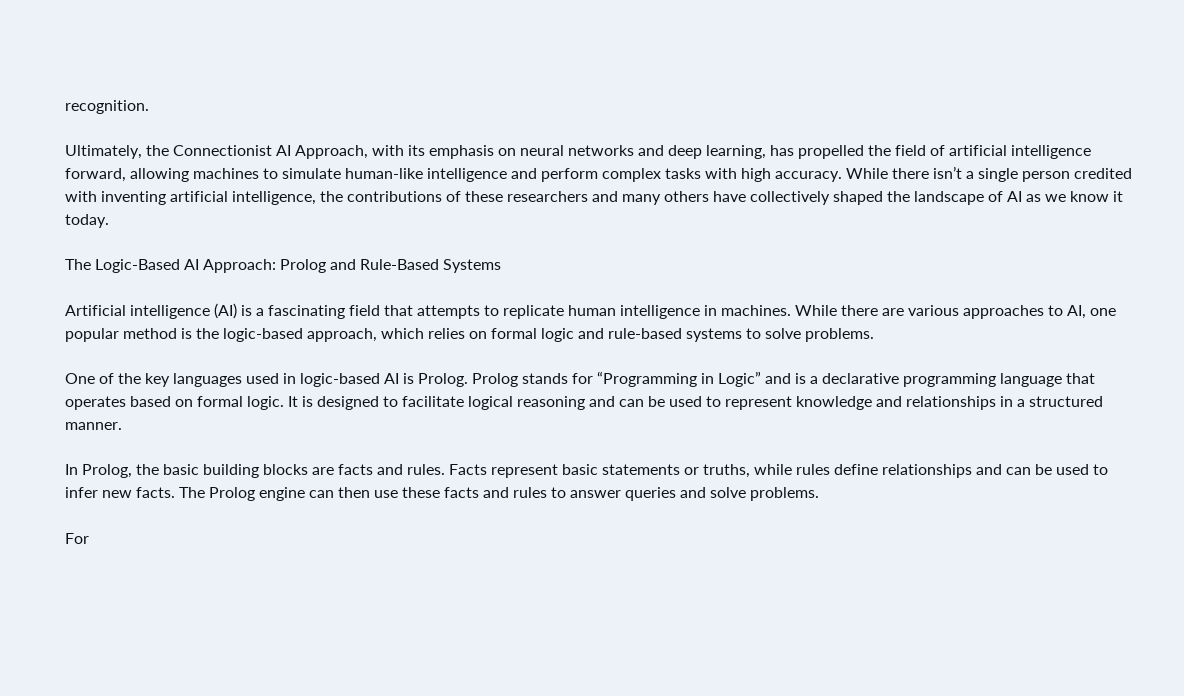recognition.

Ultimately, the Connectionist AI Approach, with its emphasis on neural networks and deep learning, has propelled the field of artificial intelligence forward, allowing machines to simulate human-like intelligence and perform complex tasks with high accuracy. While there isn’t a single person credited with inventing artificial intelligence, the contributions of these researchers and many others have collectively shaped the landscape of AI as we know it today.

The Logic-Based AI Approach: Prolog and Rule-Based Systems

Artificial intelligence (AI) is a fascinating field that attempts to replicate human intelligence in machines. While there are various approaches to AI, one popular method is the logic-based approach, which relies on formal logic and rule-based systems to solve problems.

One of the key languages used in logic-based AI is Prolog. Prolog stands for “Programming in Logic” and is a declarative programming language that operates based on formal logic. It is designed to facilitate logical reasoning and can be used to represent knowledge and relationships in a structured manner.

In Prolog, the basic building blocks are facts and rules. Facts represent basic statements or truths, while rules define relationships and can be used to infer new facts. The Prolog engine can then use these facts and rules to answer queries and solve problems.

For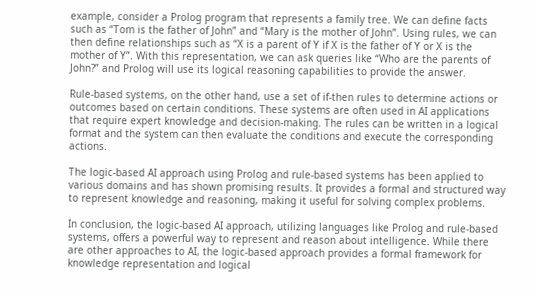example, consider a Prolog program that represents a family tree. We can define facts such as “Tom is the father of John” and “Mary is the mother of John”. Using rules, we can then define relationships such as “X is a parent of Y if X is the father of Y or X is the mother of Y”. With this representation, we can ask queries like “Who are the parents of John?” and Prolog will use its logical reasoning capabilities to provide the answer.

Rule-based systems, on the other hand, use a set of if-then rules to determine actions or outcomes based on certain conditions. These systems are often used in AI applications that require expert knowledge and decision-making. The rules can be written in a logical format and the system can then evaluate the conditions and execute the corresponding actions.

The logic-based AI approach using Prolog and rule-based systems has been applied to various domains and has shown promising results. It provides a formal and structured way to represent knowledge and reasoning, making it useful for solving complex problems.

In conclusion, the logic-based AI approach, utilizing languages like Prolog and rule-based systems, offers a powerful way to represent and reason about intelligence. While there are other approaches to AI, the logic-based approach provides a formal framework for knowledge representation and logical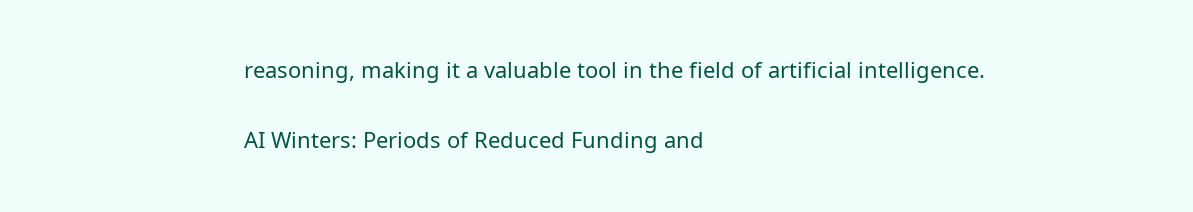reasoning, making it a valuable tool in the field of artificial intelligence.

AI Winters: Periods of Reduced Funding and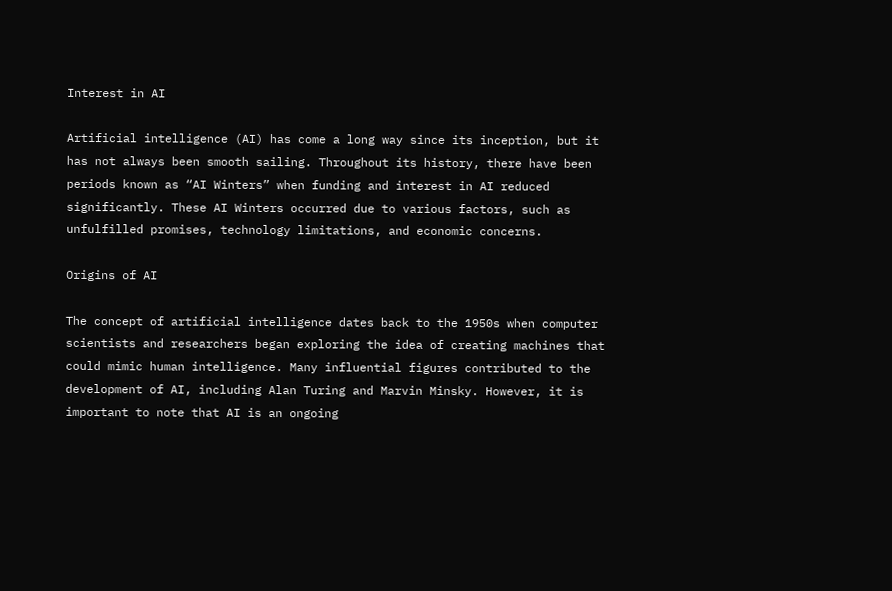Interest in AI

Artificial intelligence (AI) has come a long way since its inception, but it has not always been smooth sailing. Throughout its history, there have been periods known as “AI Winters” when funding and interest in AI reduced significantly. These AI Winters occurred due to various factors, such as unfulfilled promises, technology limitations, and economic concerns.

Origins of AI

The concept of artificial intelligence dates back to the 1950s when computer scientists and researchers began exploring the idea of creating machines that could mimic human intelligence. Many influential figures contributed to the development of AI, including Alan Turing and Marvin Minsky. However, it is important to note that AI is an ongoing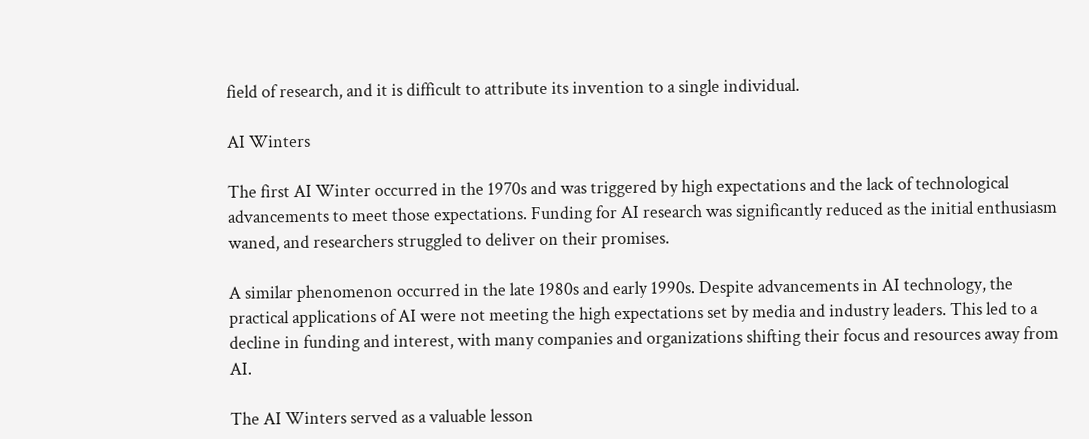field of research, and it is difficult to attribute its invention to a single individual.

AI Winters

The first AI Winter occurred in the 1970s and was triggered by high expectations and the lack of technological advancements to meet those expectations. Funding for AI research was significantly reduced as the initial enthusiasm waned, and researchers struggled to deliver on their promises.

A similar phenomenon occurred in the late 1980s and early 1990s. Despite advancements in AI technology, the practical applications of AI were not meeting the high expectations set by media and industry leaders. This led to a decline in funding and interest, with many companies and organizations shifting their focus and resources away from AI.

The AI Winters served as a valuable lesson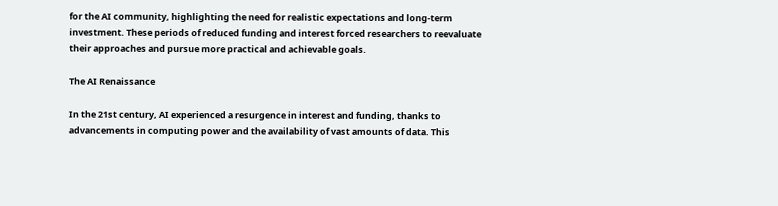for the AI community, highlighting the need for realistic expectations and long-term investment. These periods of reduced funding and interest forced researchers to reevaluate their approaches and pursue more practical and achievable goals.

The AI Renaissance

In the 21st century, AI experienced a resurgence in interest and funding, thanks to advancements in computing power and the availability of vast amounts of data. This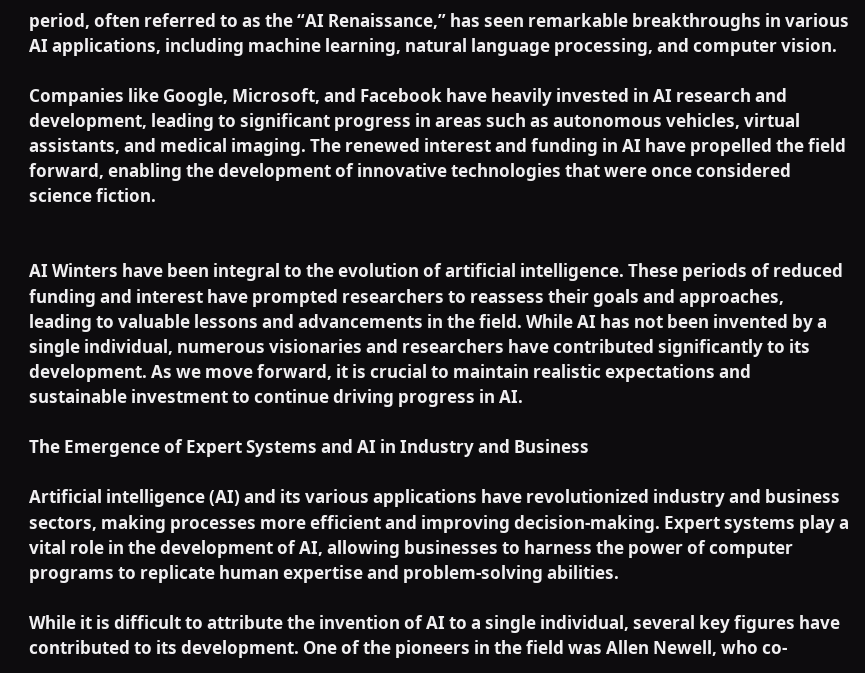period, often referred to as the “AI Renaissance,” has seen remarkable breakthroughs in various AI applications, including machine learning, natural language processing, and computer vision.

Companies like Google, Microsoft, and Facebook have heavily invested in AI research and development, leading to significant progress in areas such as autonomous vehicles, virtual assistants, and medical imaging. The renewed interest and funding in AI have propelled the field forward, enabling the development of innovative technologies that were once considered science fiction.


AI Winters have been integral to the evolution of artificial intelligence. These periods of reduced funding and interest have prompted researchers to reassess their goals and approaches, leading to valuable lessons and advancements in the field. While AI has not been invented by a single individual, numerous visionaries and researchers have contributed significantly to its development. As we move forward, it is crucial to maintain realistic expectations and sustainable investment to continue driving progress in AI.

The Emergence of Expert Systems and AI in Industry and Business

Artificial intelligence (AI) and its various applications have revolutionized industry and business sectors, making processes more efficient and improving decision-making. Expert systems play a vital role in the development of AI, allowing businesses to harness the power of computer programs to replicate human expertise and problem-solving abilities.

While it is difficult to attribute the invention of AI to a single individual, several key figures have contributed to its development. One of the pioneers in the field was Allen Newell, who co-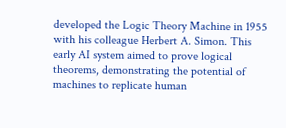developed the Logic Theory Machine in 1955 with his colleague Herbert A. Simon. This early AI system aimed to prove logical theorems, demonstrating the potential of machines to replicate human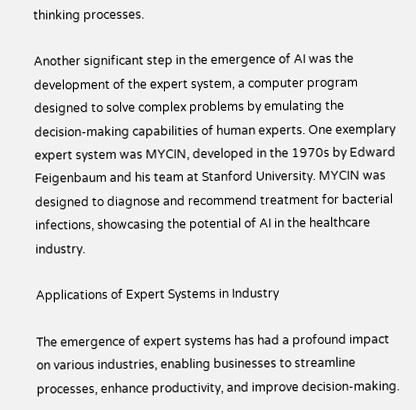thinking processes.

Another significant step in the emergence of AI was the development of the expert system, a computer program designed to solve complex problems by emulating the decision-making capabilities of human experts. One exemplary expert system was MYCIN, developed in the 1970s by Edward Feigenbaum and his team at Stanford University. MYCIN was designed to diagnose and recommend treatment for bacterial infections, showcasing the potential of AI in the healthcare industry.

Applications of Expert Systems in Industry

The emergence of expert systems has had a profound impact on various industries, enabling businesses to streamline processes, enhance productivity, and improve decision-making.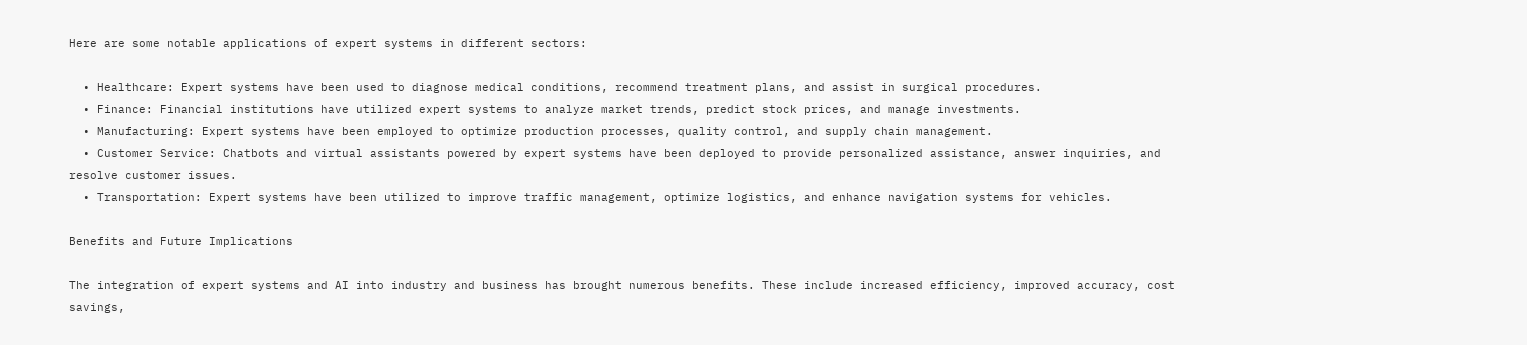Here are some notable applications of expert systems in different sectors:

  • Healthcare: Expert systems have been used to diagnose medical conditions, recommend treatment plans, and assist in surgical procedures.
  • Finance: Financial institutions have utilized expert systems to analyze market trends, predict stock prices, and manage investments.
  • Manufacturing: Expert systems have been employed to optimize production processes, quality control, and supply chain management.
  • Customer Service: Chatbots and virtual assistants powered by expert systems have been deployed to provide personalized assistance, answer inquiries, and resolve customer issues.
  • Transportation: Expert systems have been utilized to improve traffic management, optimize logistics, and enhance navigation systems for vehicles.

Benefits and Future Implications

The integration of expert systems and AI into industry and business has brought numerous benefits. These include increased efficiency, improved accuracy, cost savings,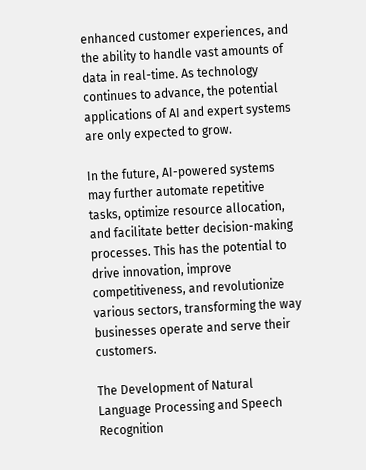enhanced customer experiences, and the ability to handle vast amounts of data in real-time. As technology continues to advance, the potential applications of AI and expert systems are only expected to grow.

In the future, AI-powered systems may further automate repetitive tasks, optimize resource allocation, and facilitate better decision-making processes. This has the potential to drive innovation, improve competitiveness, and revolutionize various sectors, transforming the way businesses operate and serve their customers.

The Development of Natural Language Processing and Speech Recognition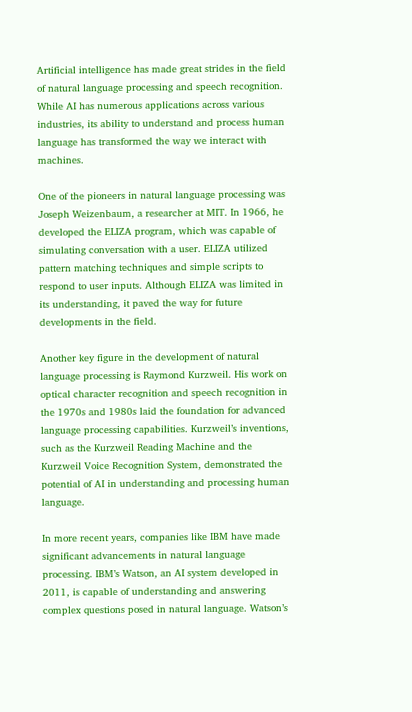Artificial intelligence has made great strides in the field of natural language processing and speech recognition. While AI has numerous applications across various industries, its ability to understand and process human language has transformed the way we interact with machines.

One of the pioneers in natural language processing was Joseph Weizenbaum, a researcher at MIT. In 1966, he developed the ELIZA program, which was capable of simulating conversation with a user. ELIZA utilized pattern matching techniques and simple scripts to respond to user inputs. Although ELIZA was limited in its understanding, it paved the way for future developments in the field.

Another key figure in the development of natural language processing is Raymond Kurzweil. His work on optical character recognition and speech recognition in the 1970s and 1980s laid the foundation for advanced language processing capabilities. Kurzweil’s inventions, such as the Kurzweil Reading Machine and the Kurzweil Voice Recognition System, demonstrated the potential of AI in understanding and processing human language.

In more recent years, companies like IBM have made significant advancements in natural language processing. IBM’s Watson, an AI system developed in 2011, is capable of understanding and answering complex questions posed in natural language. Watson’s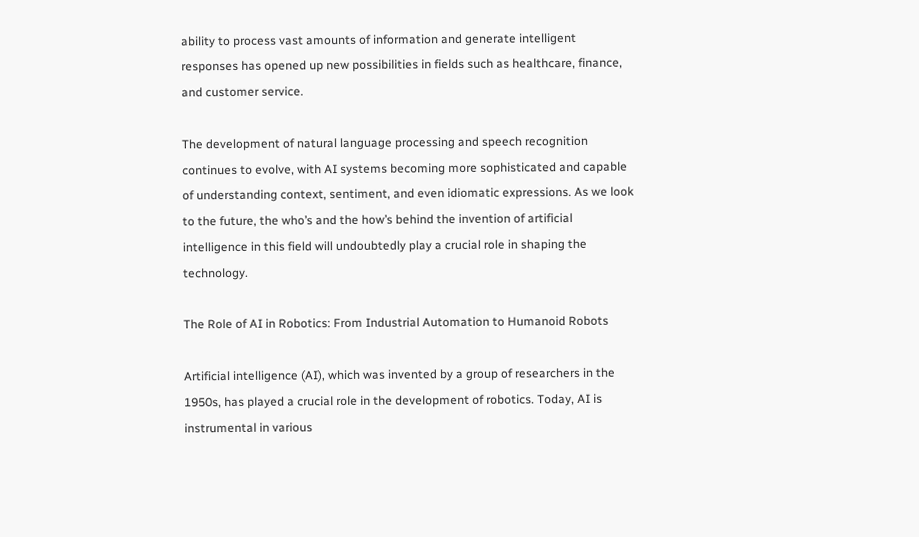ability to process vast amounts of information and generate intelligent responses has opened up new possibilities in fields such as healthcare, finance, and customer service.

The development of natural language processing and speech recognition continues to evolve, with AI systems becoming more sophisticated and capable of understanding context, sentiment, and even idiomatic expressions. As we look to the future, the who’s and the how’s behind the invention of artificial intelligence in this field will undoubtedly play a crucial role in shaping the technology.

The Role of AI in Robotics: From Industrial Automation to Humanoid Robots

Artificial intelligence (AI), which was invented by a group of researchers in the 1950s, has played a crucial role in the development of robotics. Today, AI is instrumental in various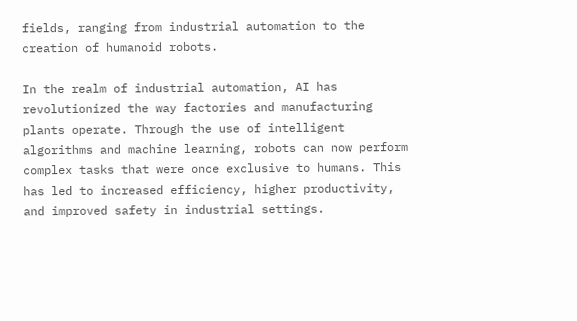fields, ranging from industrial automation to the creation of humanoid robots.

In the realm of industrial automation, AI has revolutionized the way factories and manufacturing plants operate. Through the use of intelligent algorithms and machine learning, robots can now perform complex tasks that were once exclusive to humans. This has led to increased efficiency, higher productivity, and improved safety in industrial settings.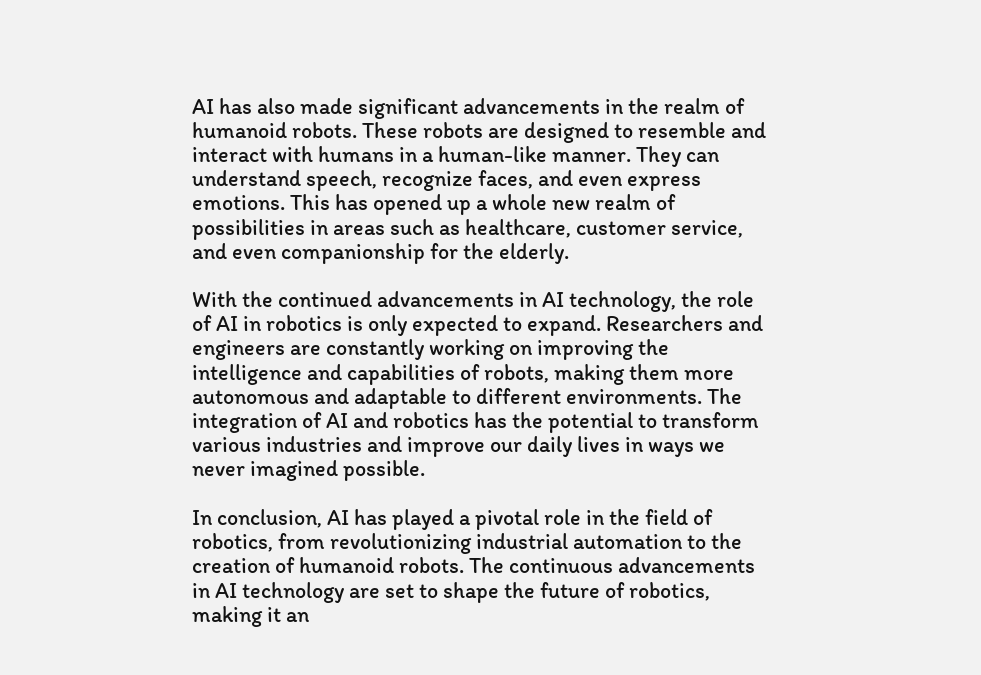AI has also made significant advancements in the realm of humanoid robots. These robots are designed to resemble and interact with humans in a human-like manner. They can understand speech, recognize faces, and even express emotions. This has opened up a whole new realm of possibilities in areas such as healthcare, customer service, and even companionship for the elderly.

With the continued advancements in AI technology, the role of AI in robotics is only expected to expand. Researchers and engineers are constantly working on improving the intelligence and capabilities of robots, making them more autonomous and adaptable to different environments. The integration of AI and robotics has the potential to transform various industries and improve our daily lives in ways we never imagined possible.

In conclusion, AI has played a pivotal role in the field of robotics, from revolutionizing industrial automation to the creation of humanoid robots. The continuous advancements in AI technology are set to shape the future of robotics, making it an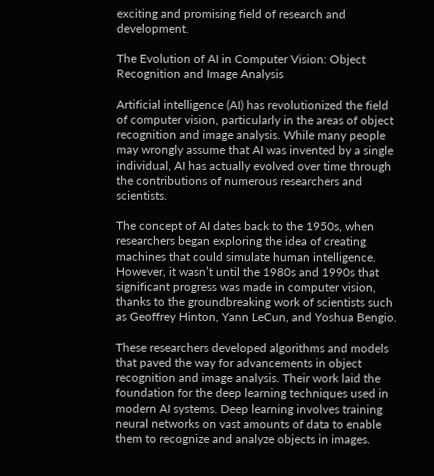exciting and promising field of research and development.

The Evolution of AI in Computer Vision: Object Recognition and Image Analysis

Artificial intelligence (AI) has revolutionized the field of computer vision, particularly in the areas of object recognition and image analysis. While many people may wrongly assume that AI was invented by a single individual, AI has actually evolved over time through the contributions of numerous researchers and scientists.

The concept of AI dates back to the 1950s, when researchers began exploring the idea of creating machines that could simulate human intelligence. However, it wasn’t until the 1980s and 1990s that significant progress was made in computer vision, thanks to the groundbreaking work of scientists such as Geoffrey Hinton, Yann LeCun, and Yoshua Bengio.

These researchers developed algorithms and models that paved the way for advancements in object recognition and image analysis. Their work laid the foundation for the deep learning techniques used in modern AI systems. Deep learning involves training neural networks on vast amounts of data to enable them to recognize and analyze objects in images.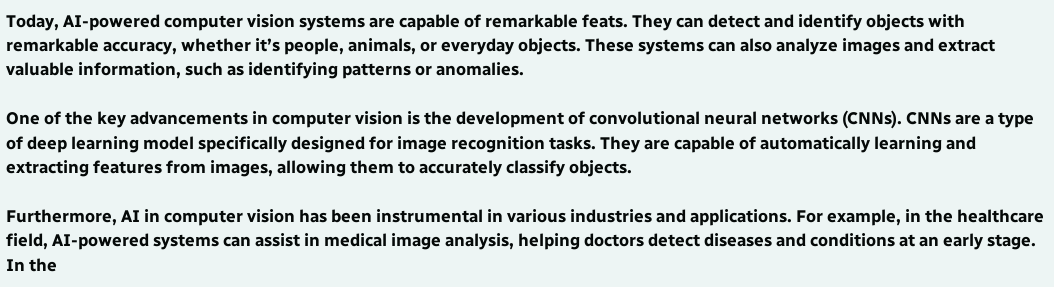Today, AI-powered computer vision systems are capable of remarkable feats. They can detect and identify objects with remarkable accuracy, whether it’s people, animals, or everyday objects. These systems can also analyze images and extract valuable information, such as identifying patterns or anomalies.

One of the key advancements in computer vision is the development of convolutional neural networks (CNNs). CNNs are a type of deep learning model specifically designed for image recognition tasks. They are capable of automatically learning and extracting features from images, allowing them to accurately classify objects.

Furthermore, AI in computer vision has been instrumental in various industries and applications. For example, in the healthcare field, AI-powered systems can assist in medical image analysis, helping doctors detect diseases and conditions at an early stage. In the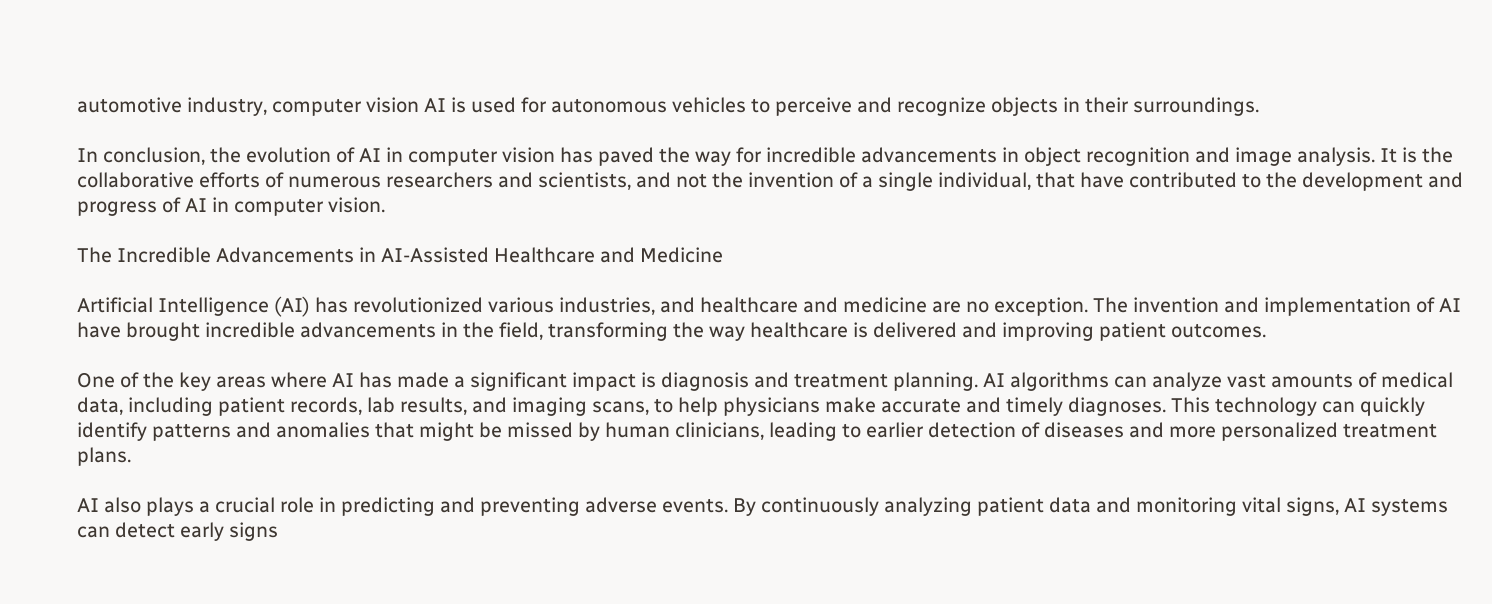automotive industry, computer vision AI is used for autonomous vehicles to perceive and recognize objects in their surroundings.

In conclusion, the evolution of AI in computer vision has paved the way for incredible advancements in object recognition and image analysis. It is the collaborative efforts of numerous researchers and scientists, and not the invention of a single individual, that have contributed to the development and progress of AI in computer vision.

The Incredible Advancements in AI-Assisted Healthcare and Medicine

Artificial Intelligence (AI) has revolutionized various industries, and healthcare and medicine are no exception. The invention and implementation of AI have brought incredible advancements in the field, transforming the way healthcare is delivered and improving patient outcomes.

One of the key areas where AI has made a significant impact is diagnosis and treatment planning. AI algorithms can analyze vast amounts of medical data, including patient records, lab results, and imaging scans, to help physicians make accurate and timely diagnoses. This technology can quickly identify patterns and anomalies that might be missed by human clinicians, leading to earlier detection of diseases and more personalized treatment plans.

AI also plays a crucial role in predicting and preventing adverse events. By continuously analyzing patient data and monitoring vital signs, AI systems can detect early signs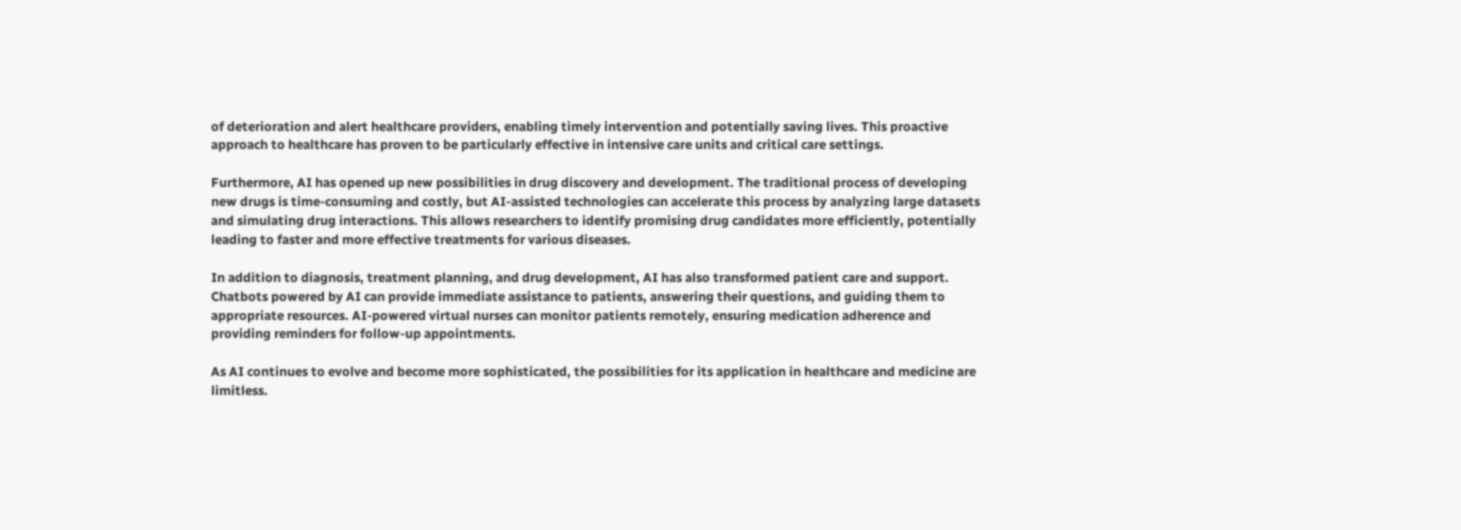of deterioration and alert healthcare providers, enabling timely intervention and potentially saving lives. This proactive approach to healthcare has proven to be particularly effective in intensive care units and critical care settings.

Furthermore, AI has opened up new possibilities in drug discovery and development. The traditional process of developing new drugs is time-consuming and costly, but AI-assisted technologies can accelerate this process by analyzing large datasets and simulating drug interactions. This allows researchers to identify promising drug candidates more efficiently, potentially leading to faster and more effective treatments for various diseases.

In addition to diagnosis, treatment planning, and drug development, AI has also transformed patient care and support. Chatbots powered by AI can provide immediate assistance to patients, answering their questions, and guiding them to appropriate resources. AI-powered virtual nurses can monitor patients remotely, ensuring medication adherence and providing reminders for follow-up appointments.

As AI continues to evolve and become more sophisticated, the possibilities for its application in healthcare and medicine are limitless.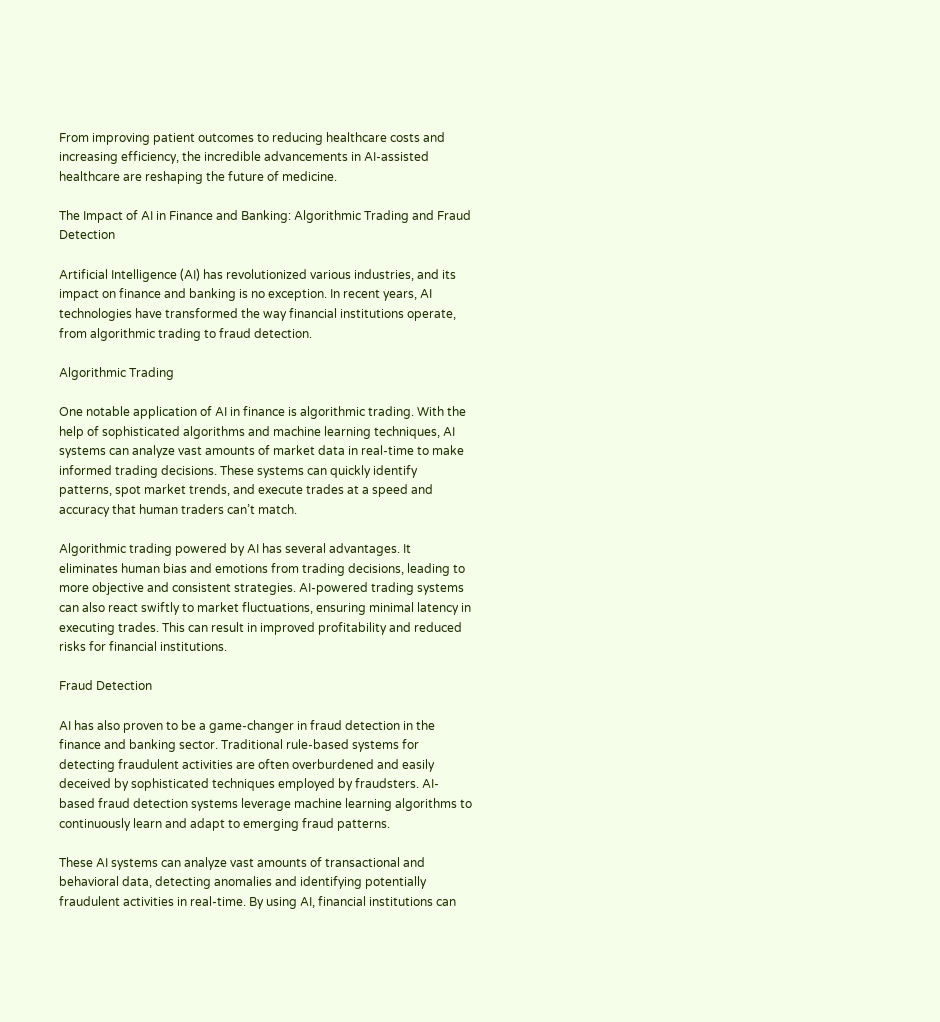From improving patient outcomes to reducing healthcare costs and increasing efficiency, the incredible advancements in AI-assisted healthcare are reshaping the future of medicine.

The Impact of AI in Finance and Banking: Algorithmic Trading and Fraud Detection

Artificial Intelligence (AI) has revolutionized various industries, and its impact on finance and banking is no exception. In recent years, AI technologies have transformed the way financial institutions operate, from algorithmic trading to fraud detection.

Algorithmic Trading

One notable application of AI in finance is algorithmic trading. With the help of sophisticated algorithms and machine learning techniques, AI systems can analyze vast amounts of market data in real-time to make informed trading decisions. These systems can quickly identify patterns, spot market trends, and execute trades at a speed and accuracy that human traders can’t match.

Algorithmic trading powered by AI has several advantages. It eliminates human bias and emotions from trading decisions, leading to more objective and consistent strategies. AI-powered trading systems can also react swiftly to market fluctuations, ensuring minimal latency in executing trades. This can result in improved profitability and reduced risks for financial institutions.

Fraud Detection

AI has also proven to be a game-changer in fraud detection in the finance and banking sector. Traditional rule-based systems for detecting fraudulent activities are often overburdened and easily deceived by sophisticated techniques employed by fraudsters. AI-based fraud detection systems leverage machine learning algorithms to continuously learn and adapt to emerging fraud patterns.

These AI systems can analyze vast amounts of transactional and behavioral data, detecting anomalies and identifying potentially fraudulent activities in real-time. By using AI, financial institutions can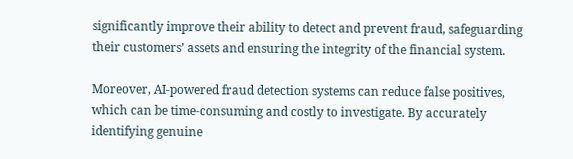significantly improve their ability to detect and prevent fraud, safeguarding their customers’ assets and ensuring the integrity of the financial system.

Moreover, AI-powered fraud detection systems can reduce false positives, which can be time-consuming and costly to investigate. By accurately identifying genuine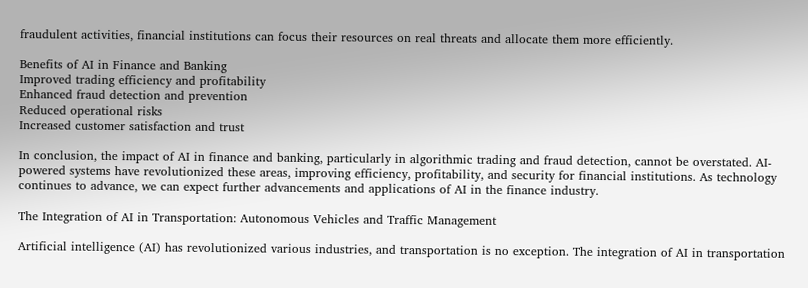fraudulent activities, financial institutions can focus their resources on real threats and allocate them more efficiently.

Benefits of AI in Finance and Banking
Improved trading efficiency and profitability
Enhanced fraud detection and prevention
Reduced operational risks
Increased customer satisfaction and trust

In conclusion, the impact of AI in finance and banking, particularly in algorithmic trading and fraud detection, cannot be overstated. AI-powered systems have revolutionized these areas, improving efficiency, profitability, and security for financial institutions. As technology continues to advance, we can expect further advancements and applications of AI in the finance industry.

The Integration of AI in Transportation: Autonomous Vehicles and Traffic Management

Artificial intelligence (AI) has revolutionized various industries, and transportation is no exception. The integration of AI in transportation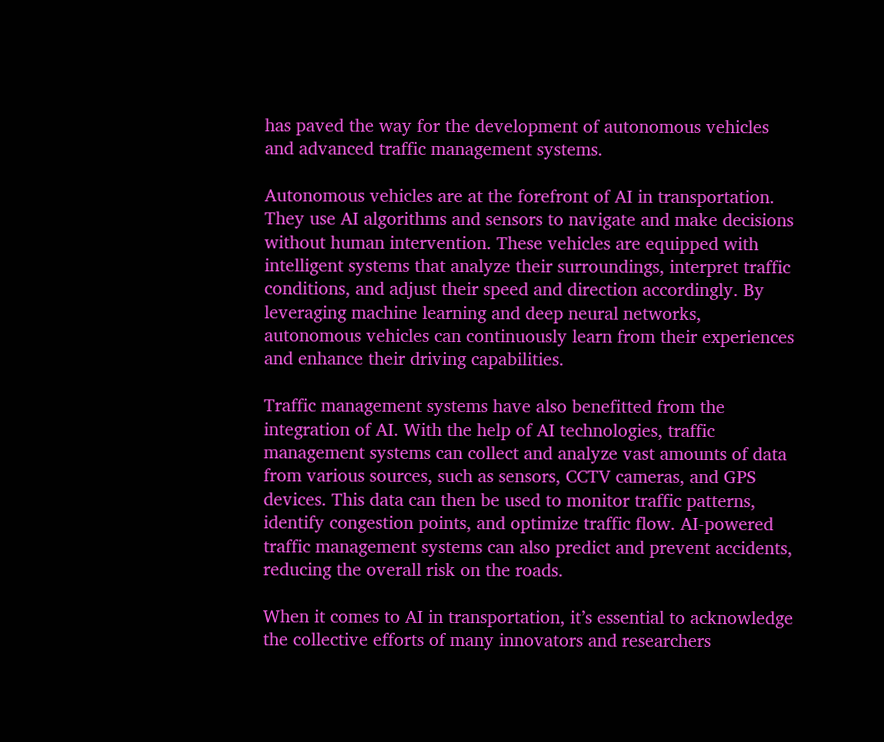has paved the way for the development of autonomous vehicles and advanced traffic management systems.

Autonomous vehicles are at the forefront of AI in transportation. They use AI algorithms and sensors to navigate and make decisions without human intervention. These vehicles are equipped with intelligent systems that analyze their surroundings, interpret traffic conditions, and adjust their speed and direction accordingly. By leveraging machine learning and deep neural networks, autonomous vehicles can continuously learn from their experiences and enhance their driving capabilities.

Traffic management systems have also benefitted from the integration of AI. With the help of AI technologies, traffic management systems can collect and analyze vast amounts of data from various sources, such as sensors, CCTV cameras, and GPS devices. This data can then be used to monitor traffic patterns, identify congestion points, and optimize traffic flow. AI-powered traffic management systems can also predict and prevent accidents, reducing the overall risk on the roads.

When it comes to AI in transportation, it’s essential to acknowledge the collective efforts of many innovators and researchers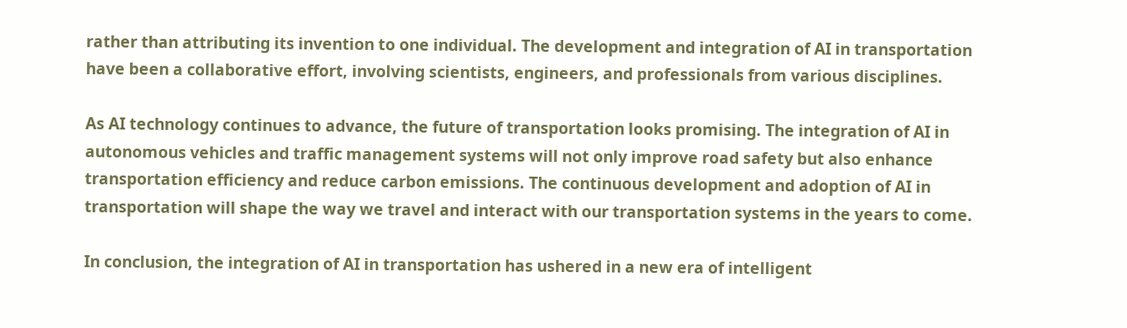rather than attributing its invention to one individual. The development and integration of AI in transportation have been a collaborative effort, involving scientists, engineers, and professionals from various disciplines.

As AI technology continues to advance, the future of transportation looks promising. The integration of AI in autonomous vehicles and traffic management systems will not only improve road safety but also enhance transportation efficiency and reduce carbon emissions. The continuous development and adoption of AI in transportation will shape the way we travel and interact with our transportation systems in the years to come.

In conclusion, the integration of AI in transportation has ushered in a new era of intelligent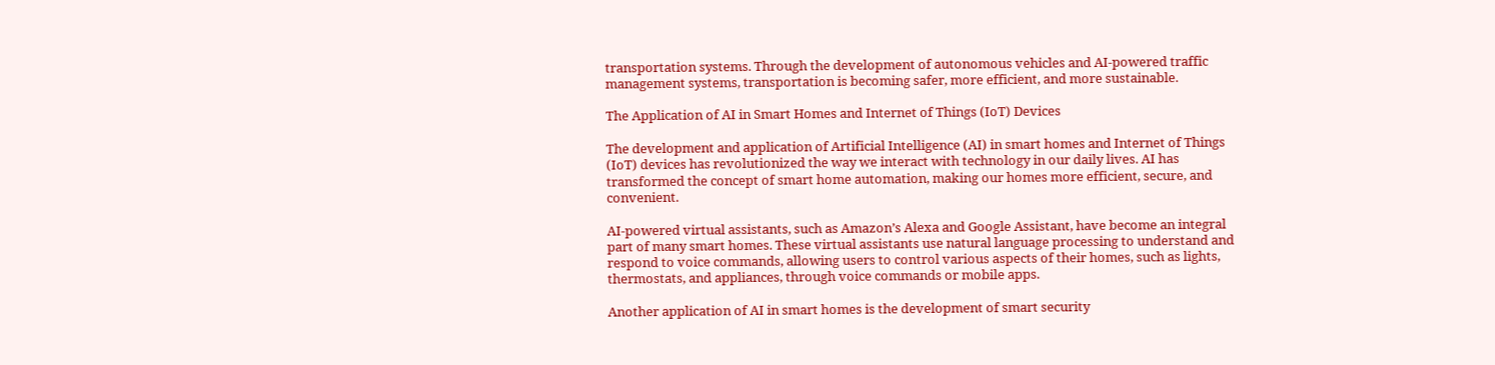transportation systems. Through the development of autonomous vehicles and AI-powered traffic management systems, transportation is becoming safer, more efficient, and more sustainable.

The Application of AI in Smart Homes and Internet of Things (IoT) Devices

The development and application of Artificial Intelligence (AI) in smart homes and Internet of Things (IoT) devices has revolutionized the way we interact with technology in our daily lives. AI has transformed the concept of smart home automation, making our homes more efficient, secure, and convenient.

AI-powered virtual assistants, such as Amazon’s Alexa and Google Assistant, have become an integral part of many smart homes. These virtual assistants use natural language processing to understand and respond to voice commands, allowing users to control various aspects of their homes, such as lights, thermostats, and appliances, through voice commands or mobile apps.

Another application of AI in smart homes is the development of smart security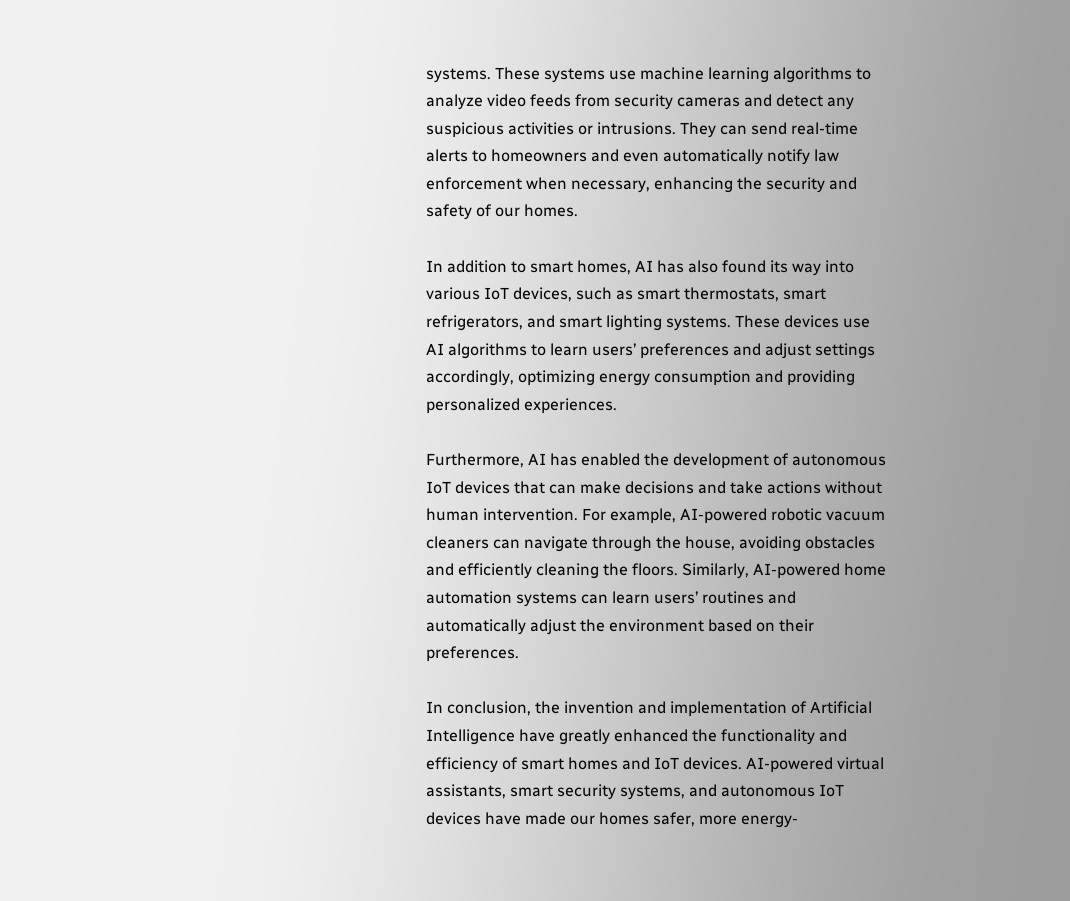systems. These systems use machine learning algorithms to analyze video feeds from security cameras and detect any suspicious activities or intrusions. They can send real-time alerts to homeowners and even automatically notify law enforcement when necessary, enhancing the security and safety of our homes.

In addition to smart homes, AI has also found its way into various IoT devices, such as smart thermostats, smart refrigerators, and smart lighting systems. These devices use AI algorithms to learn users’ preferences and adjust settings accordingly, optimizing energy consumption and providing personalized experiences.

Furthermore, AI has enabled the development of autonomous IoT devices that can make decisions and take actions without human intervention. For example, AI-powered robotic vacuum cleaners can navigate through the house, avoiding obstacles and efficiently cleaning the floors. Similarly, AI-powered home automation systems can learn users’ routines and automatically adjust the environment based on their preferences.

In conclusion, the invention and implementation of Artificial Intelligence have greatly enhanced the functionality and efficiency of smart homes and IoT devices. AI-powered virtual assistants, smart security systems, and autonomous IoT devices have made our homes safer, more energy-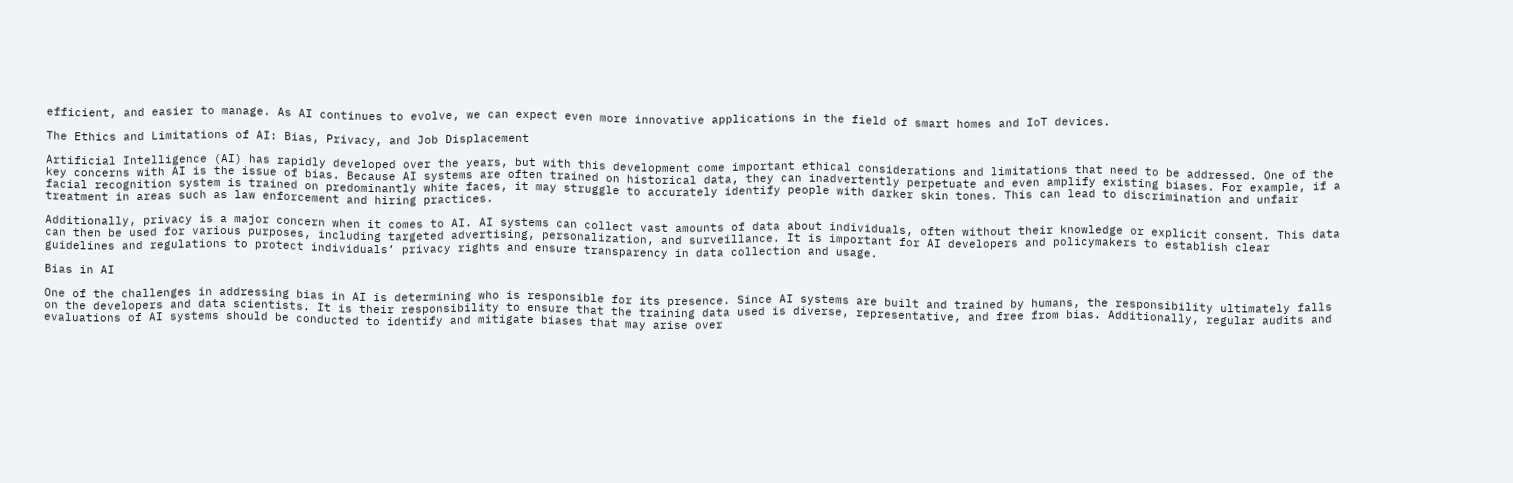efficient, and easier to manage. As AI continues to evolve, we can expect even more innovative applications in the field of smart homes and IoT devices.

The Ethics and Limitations of AI: Bias, Privacy, and Job Displacement

Artificial Intelligence (AI) has rapidly developed over the years, but with this development come important ethical considerations and limitations that need to be addressed. One of the key concerns with AI is the issue of bias. Because AI systems are often trained on historical data, they can inadvertently perpetuate and even amplify existing biases. For example, if a facial recognition system is trained on predominantly white faces, it may struggle to accurately identify people with darker skin tones. This can lead to discrimination and unfair treatment in areas such as law enforcement and hiring practices.

Additionally, privacy is a major concern when it comes to AI. AI systems can collect vast amounts of data about individuals, often without their knowledge or explicit consent. This data can then be used for various purposes, including targeted advertising, personalization, and surveillance. It is important for AI developers and policymakers to establish clear guidelines and regulations to protect individuals’ privacy rights and ensure transparency in data collection and usage.

Bias in AI

One of the challenges in addressing bias in AI is determining who is responsible for its presence. Since AI systems are built and trained by humans, the responsibility ultimately falls on the developers and data scientists. It is their responsibility to ensure that the training data used is diverse, representative, and free from bias. Additionally, regular audits and evaluations of AI systems should be conducted to identify and mitigate biases that may arise over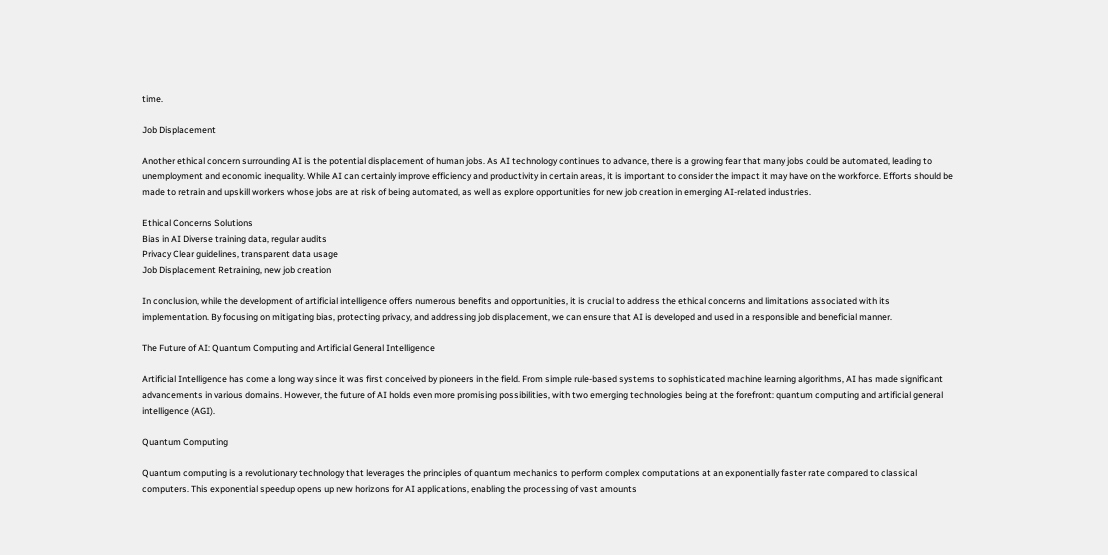time.

Job Displacement

Another ethical concern surrounding AI is the potential displacement of human jobs. As AI technology continues to advance, there is a growing fear that many jobs could be automated, leading to unemployment and economic inequality. While AI can certainly improve efficiency and productivity in certain areas, it is important to consider the impact it may have on the workforce. Efforts should be made to retrain and upskill workers whose jobs are at risk of being automated, as well as explore opportunities for new job creation in emerging AI-related industries.

Ethical Concerns Solutions
Bias in AI Diverse training data, regular audits
Privacy Clear guidelines, transparent data usage
Job Displacement Retraining, new job creation

In conclusion, while the development of artificial intelligence offers numerous benefits and opportunities, it is crucial to address the ethical concerns and limitations associated with its implementation. By focusing on mitigating bias, protecting privacy, and addressing job displacement, we can ensure that AI is developed and used in a responsible and beneficial manner.

The Future of AI: Quantum Computing and Artificial General Intelligence

Artificial Intelligence has come a long way since it was first conceived by pioneers in the field. From simple rule-based systems to sophisticated machine learning algorithms, AI has made significant advancements in various domains. However, the future of AI holds even more promising possibilities, with two emerging technologies being at the forefront: quantum computing and artificial general intelligence (AGI).

Quantum Computing

Quantum computing is a revolutionary technology that leverages the principles of quantum mechanics to perform complex computations at an exponentially faster rate compared to classical computers. This exponential speedup opens up new horizons for AI applications, enabling the processing of vast amounts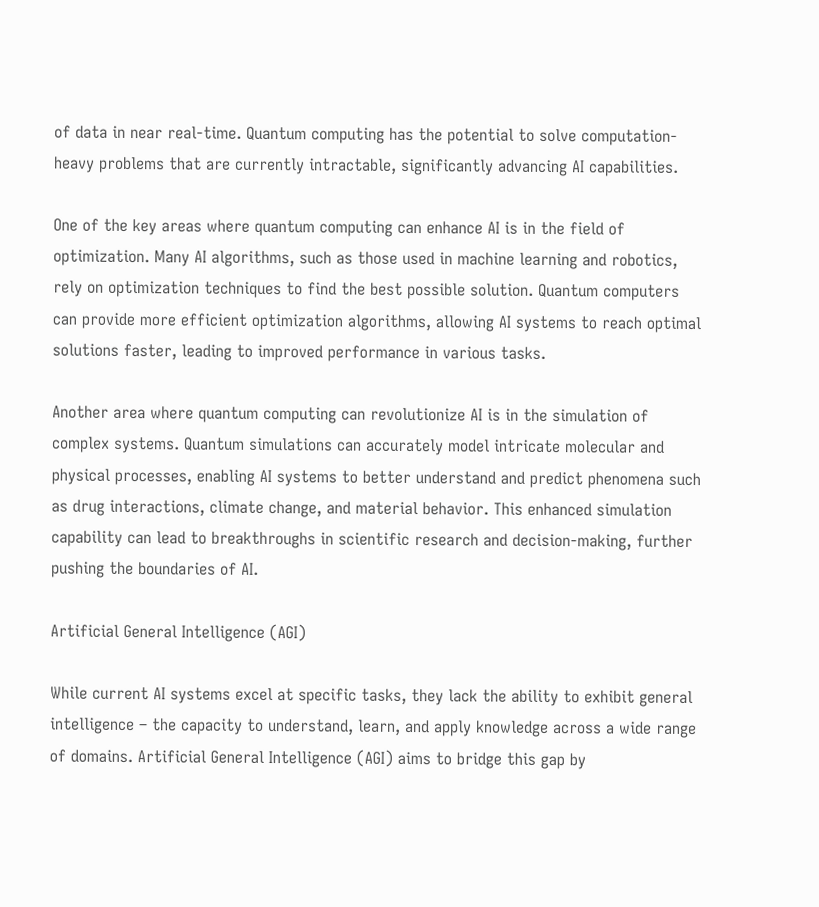of data in near real-time. Quantum computing has the potential to solve computation-heavy problems that are currently intractable, significantly advancing AI capabilities.

One of the key areas where quantum computing can enhance AI is in the field of optimization. Many AI algorithms, such as those used in machine learning and robotics, rely on optimization techniques to find the best possible solution. Quantum computers can provide more efficient optimization algorithms, allowing AI systems to reach optimal solutions faster, leading to improved performance in various tasks.

Another area where quantum computing can revolutionize AI is in the simulation of complex systems. Quantum simulations can accurately model intricate molecular and physical processes, enabling AI systems to better understand and predict phenomena such as drug interactions, climate change, and material behavior. This enhanced simulation capability can lead to breakthroughs in scientific research and decision-making, further pushing the boundaries of AI.

Artificial General Intelligence (AGI)

While current AI systems excel at specific tasks, they lack the ability to exhibit general intelligence – the capacity to understand, learn, and apply knowledge across a wide range of domains. Artificial General Intelligence (AGI) aims to bridge this gap by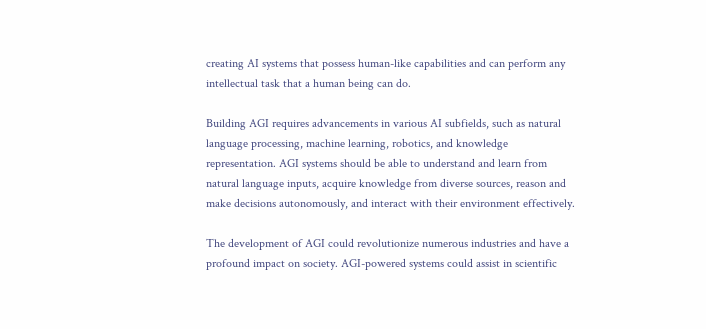creating AI systems that possess human-like capabilities and can perform any intellectual task that a human being can do.

Building AGI requires advancements in various AI subfields, such as natural language processing, machine learning, robotics, and knowledge representation. AGI systems should be able to understand and learn from natural language inputs, acquire knowledge from diverse sources, reason and make decisions autonomously, and interact with their environment effectively.

The development of AGI could revolutionize numerous industries and have a profound impact on society. AGI-powered systems could assist in scientific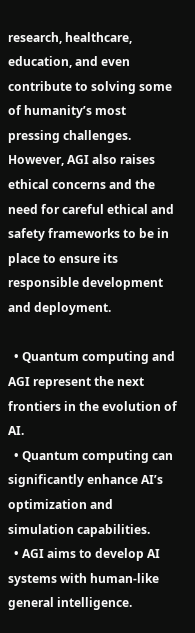research, healthcare, education, and even contribute to solving some of humanity’s most pressing challenges. However, AGI also raises ethical concerns and the need for careful ethical and safety frameworks to be in place to ensure its responsible development and deployment.

  • Quantum computing and AGI represent the next frontiers in the evolution of AI.
  • Quantum computing can significantly enhance AI’s optimization and simulation capabilities.
  • AGI aims to develop AI systems with human-like general intelligence.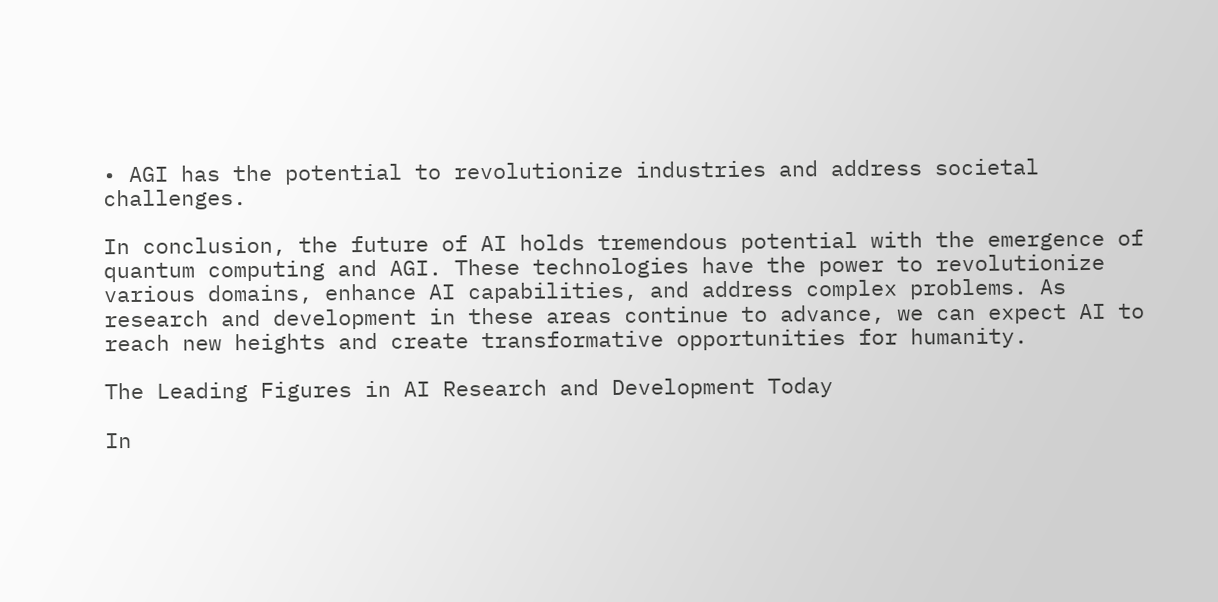• AGI has the potential to revolutionize industries and address societal challenges.

In conclusion, the future of AI holds tremendous potential with the emergence of quantum computing and AGI. These technologies have the power to revolutionize various domains, enhance AI capabilities, and address complex problems. As research and development in these areas continue to advance, we can expect AI to reach new heights and create transformative opportunities for humanity.

The Leading Figures in AI Research and Development Today

In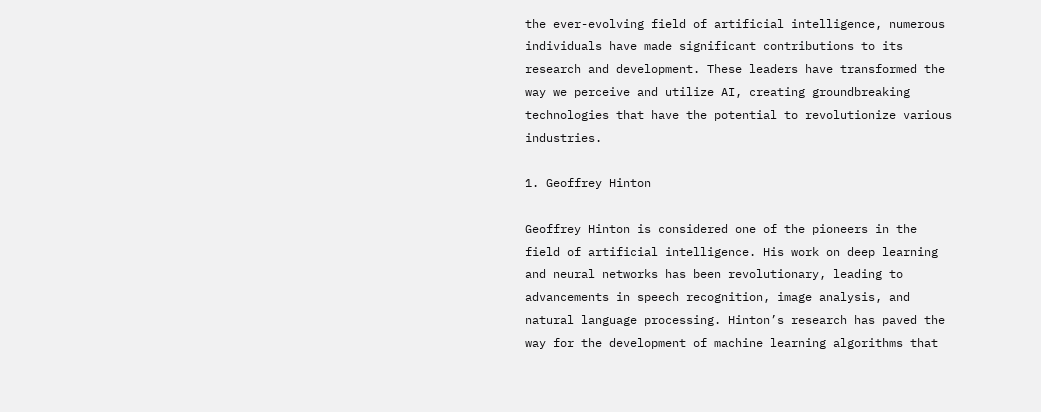the ever-evolving field of artificial intelligence, numerous individuals have made significant contributions to its research and development. These leaders have transformed the way we perceive and utilize AI, creating groundbreaking technologies that have the potential to revolutionize various industries.

1. Geoffrey Hinton

Geoffrey Hinton is considered one of the pioneers in the field of artificial intelligence. His work on deep learning and neural networks has been revolutionary, leading to advancements in speech recognition, image analysis, and natural language processing. Hinton’s research has paved the way for the development of machine learning algorithms that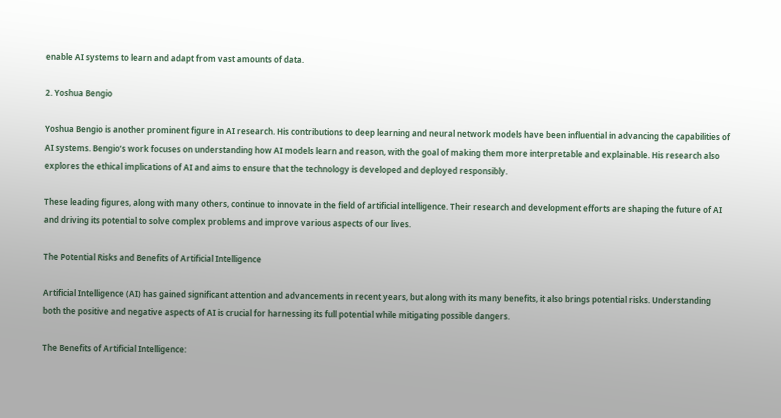enable AI systems to learn and adapt from vast amounts of data.

2. Yoshua Bengio

Yoshua Bengio is another prominent figure in AI research. His contributions to deep learning and neural network models have been influential in advancing the capabilities of AI systems. Bengio’s work focuses on understanding how AI models learn and reason, with the goal of making them more interpretable and explainable. His research also explores the ethical implications of AI and aims to ensure that the technology is developed and deployed responsibly.

These leading figures, along with many others, continue to innovate in the field of artificial intelligence. Their research and development efforts are shaping the future of AI and driving its potential to solve complex problems and improve various aspects of our lives.

The Potential Risks and Benefits of Artificial Intelligence

Artificial Intelligence (AI) has gained significant attention and advancements in recent years, but along with its many benefits, it also brings potential risks. Understanding both the positive and negative aspects of AI is crucial for harnessing its full potential while mitigating possible dangers.

The Benefits of Artificial Intelligence: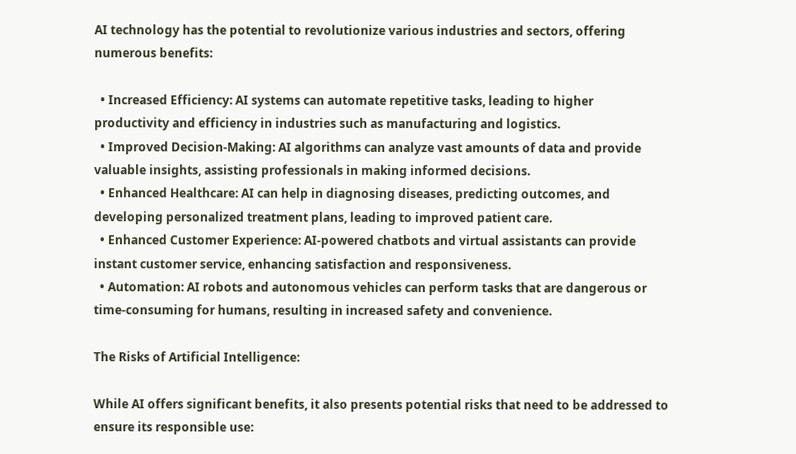AI technology has the potential to revolutionize various industries and sectors, offering numerous benefits:

  • Increased Efficiency: AI systems can automate repetitive tasks, leading to higher productivity and efficiency in industries such as manufacturing and logistics.
  • Improved Decision-Making: AI algorithms can analyze vast amounts of data and provide valuable insights, assisting professionals in making informed decisions.
  • Enhanced Healthcare: AI can help in diagnosing diseases, predicting outcomes, and developing personalized treatment plans, leading to improved patient care.
  • Enhanced Customer Experience: AI-powered chatbots and virtual assistants can provide instant customer service, enhancing satisfaction and responsiveness.
  • Automation: AI robots and autonomous vehicles can perform tasks that are dangerous or time-consuming for humans, resulting in increased safety and convenience.

The Risks of Artificial Intelligence:

While AI offers significant benefits, it also presents potential risks that need to be addressed to ensure its responsible use: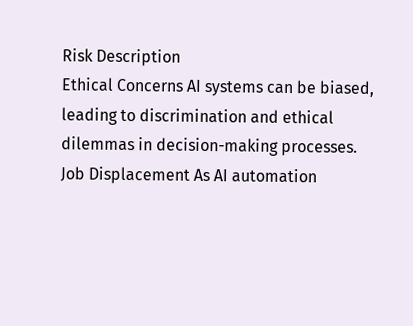Risk Description
Ethical Concerns AI systems can be biased, leading to discrimination and ethical dilemmas in decision-making processes.
Job Displacement As AI automation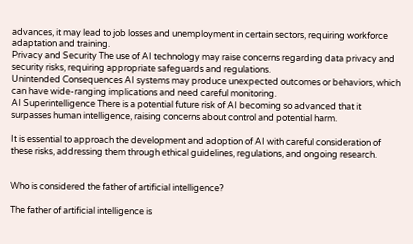advances, it may lead to job losses and unemployment in certain sectors, requiring workforce adaptation and training.
Privacy and Security The use of AI technology may raise concerns regarding data privacy and security risks, requiring appropriate safeguards and regulations.
Unintended Consequences AI systems may produce unexpected outcomes or behaviors, which can have wide-ranging implications and need careful monitoring.
AI Superintelligence There is a potential future risk of AI becoming so advanced that it surpasses human intelligence, raising concerns about control and potential harm.

It is essential to approach the development and adoption of AI with careful consideration of these risks, addressing them through ethical guidelines, regulations, and ongoing research.


Who is considered the father of artificial intelligence?

The father of artificial intelligence is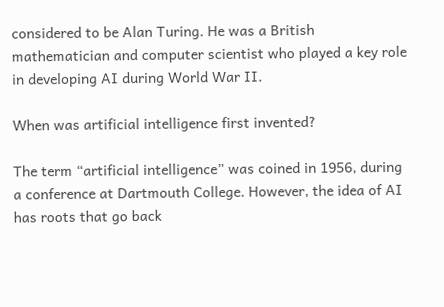considered to be Alan Turing. He was a British mathematician and computer scientist who played a key role in developing AI during World War II.

When was artificial intelligence first invented?

The term “artificial intelligence” was coined in 1956, during a conference at Dartmouth College. However, the idea of AI has roots that go back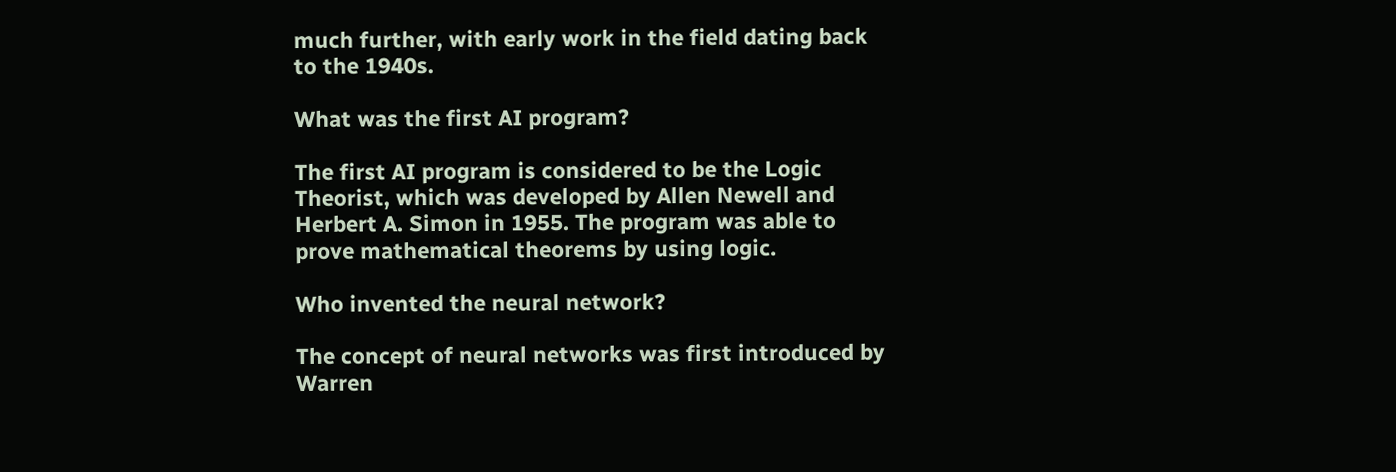much further, with early work in the field dating back to the 1940s.

What was the first AI program?

The first AI program is considered to be the Logic Theorist, which was developed by Allen Newell and Herbert A. Simon in 1955. The program was able to prove mathematical theorems by using logic.

Who invented the neural network?

The concept of neural networks was first introduced by Warren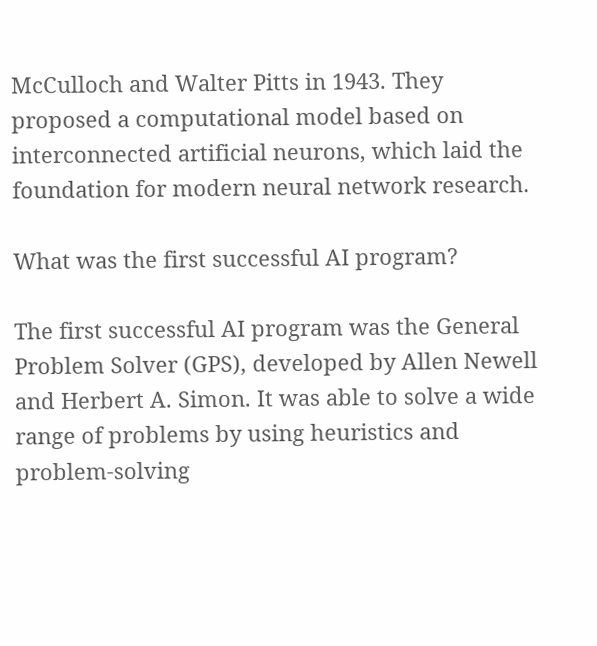McCulloch and Walter Pitts in 1943. They proposed a computational model based on interconnected artificial neurons, which laid the foundation for modern neural network research.

What was the first successful AI program?

The first successful AI program was the General Problem Solver (GPS), developed by Allen Newell and Herbert A. Simon. It was able to solve a wide range of problems by using heuristics and problem-solving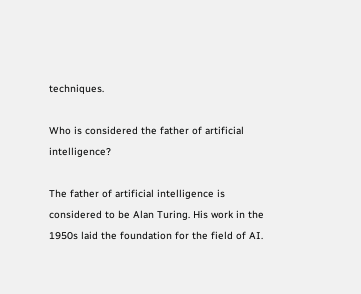techniques.

Who is considered the father of artificial intelligence?

The father of artificial intelligence is considered to be Alan Turing. His work in the 1950s laid the foundation for the field of AI.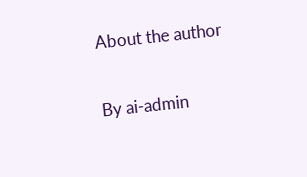About the author

By ai-admin